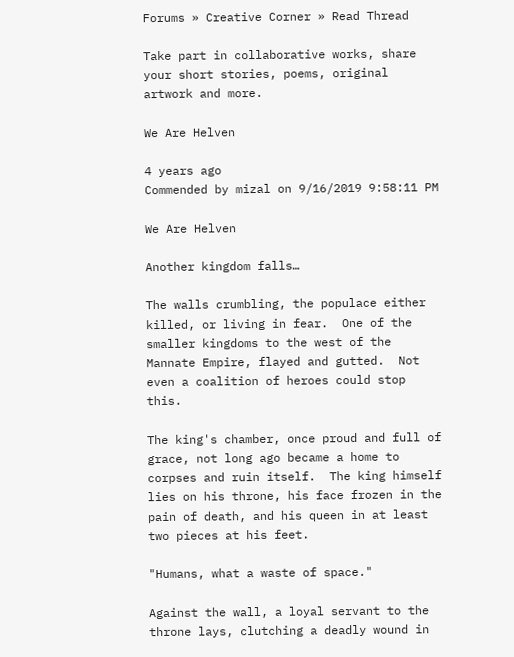Forums » Creative Corner » Read Thread

Take part in collaborative works, share your short stories, poems, original artwork and more.

We Are Helven

4 years ago
Commended by mizal on 9/16/2019 9:58:11 PM

We Are Helven

Another kingdom falls…

The walls crumbling, the populace either killed, or living in fear.  One of the smaller kingdoms to the west of the Mannate Empire, flayed and gutted.  Not even a coalition of heroes could stop this.

The king's chamber, once proud and full of grace, not long ago became a home to corpses and ruin itself.  The king himself lies on his throne, his face frozen in the pain of death, and his queen in at least two pieces at his feet.

"Humans, what a waste of space."

Against the wall, a loyal servant to the throne lays, clutching a deadly wound in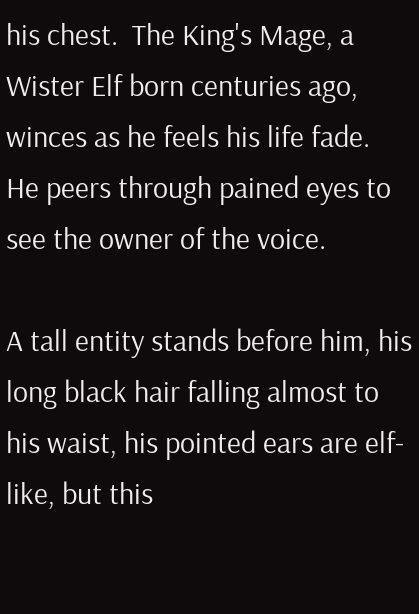his chest.  The King's Mage, a Wister Elf born centuries ago, winces as he feels his life fade.  He peers through pained eyes to see the owner of the voice.

A tall entity stands before him, his long black hair falling almost to his waist, his pointed ears are elf-like, but this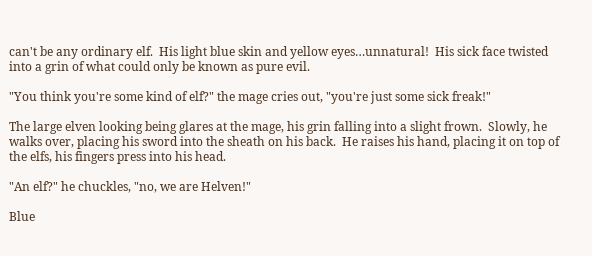can't be any ordinary elf.  His light blue skin and yellow eyes…unnatural!  His sick face twisted into a grin of what could only be known as pure evil.

"You think you're some kind of elf?" the mage cries out, "you're just some sick freak!"

The large elven looking being glares at the mage, his grin falling into a slight frown.  Slowly, he walks over, placing his sword into the sheath on his back.  He raises his hand, placing it on top of the elfs, his fingers press into his head.

"An elf?" he chuckles, "no, we are Helven!"

Blue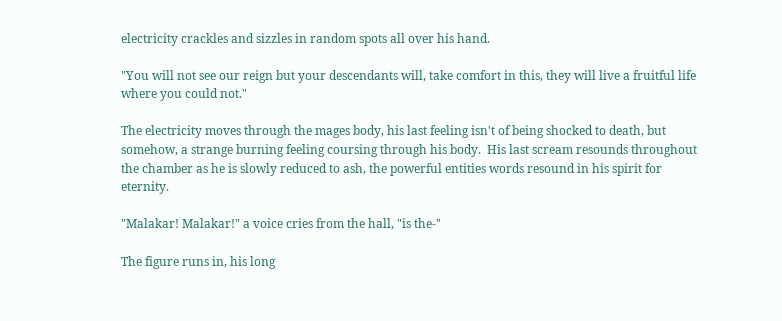electricity crackles and sizzles in random spots all over his hand.

"You will not see our reign but your descendants will, take comfort in this, they will live a fruitful life where you could not."

The electricity moves through the mages body, his last feeling isn't of being shocked to death, but somehow, a strange burning feeling coursing through his body.  His last scream resounds throughout the chamber as he is slowly reduced to ash, the powerful entities words resound in his spirit for eternity.

"Malakar! Malakar!" a voice cries from the hall, "is the-"

The figure runs in, his long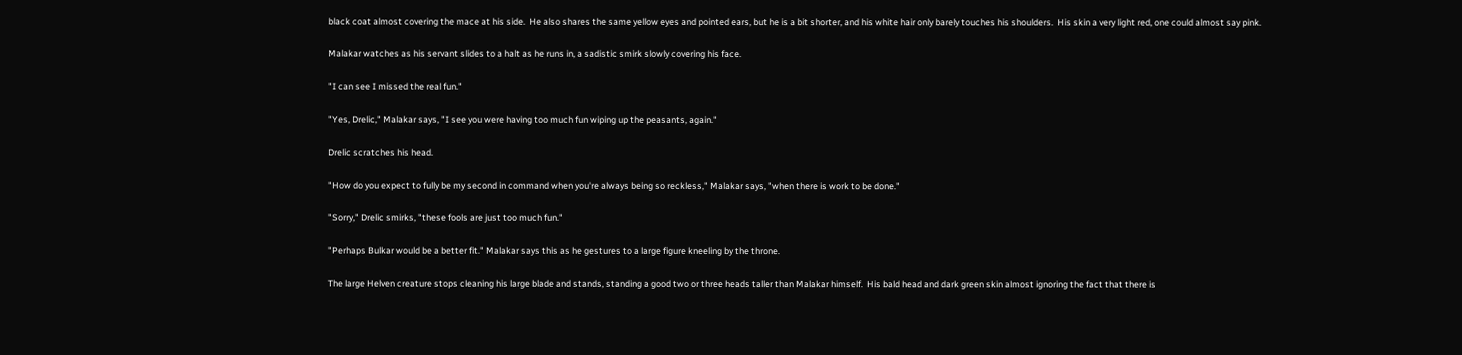black coat almost covering the mace at his side.  He also shares the same yellow eyes and pointed ears, but he is a bit shorter, and his white hair only barely touches his shoulders.  His skin a very light red, one could almost say pink.

Malakar watches as his servant slides to a halt as he runs in, a sadistic smirk slowly covering his face.

"I can see I missed the real fun."

"Yes, Drelic," Malakar says, "I see you were having too much fun wiping up the peasants, again."

Drelic scratches his head.

"How do you expect to fully be my second in command when you're always being so reckless," Malakar says, "when there is work to be done."

"Sorry," Drelic smirks, "these fools are just too much fun."

"Perhaps Bulkar would be a better fit." Malakar says this as he gestures to a large figure kneeling by the throne.

The large Helven creature stops cleaning his large blade and stands, standing a good two or three heads taller than Malakar himself.  His bald head and dark green skin almost ignoring the fact that there is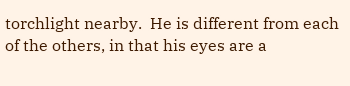torchlight nearby.  He is different from each of the others, in that his eyes are a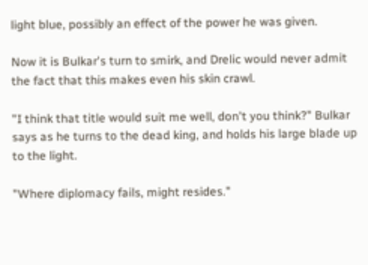light blue, possibly an effect of the power he was given.

Now it is Bulkar's turn to smirk, and Drelic would never admit the fact that this makes even his skin crawl.

"I think that title would suit me well, don't you think?" Bulkar says as he turns to the dead king, and holds his large blade up to the light.

"Where diplomacy fails, might resides."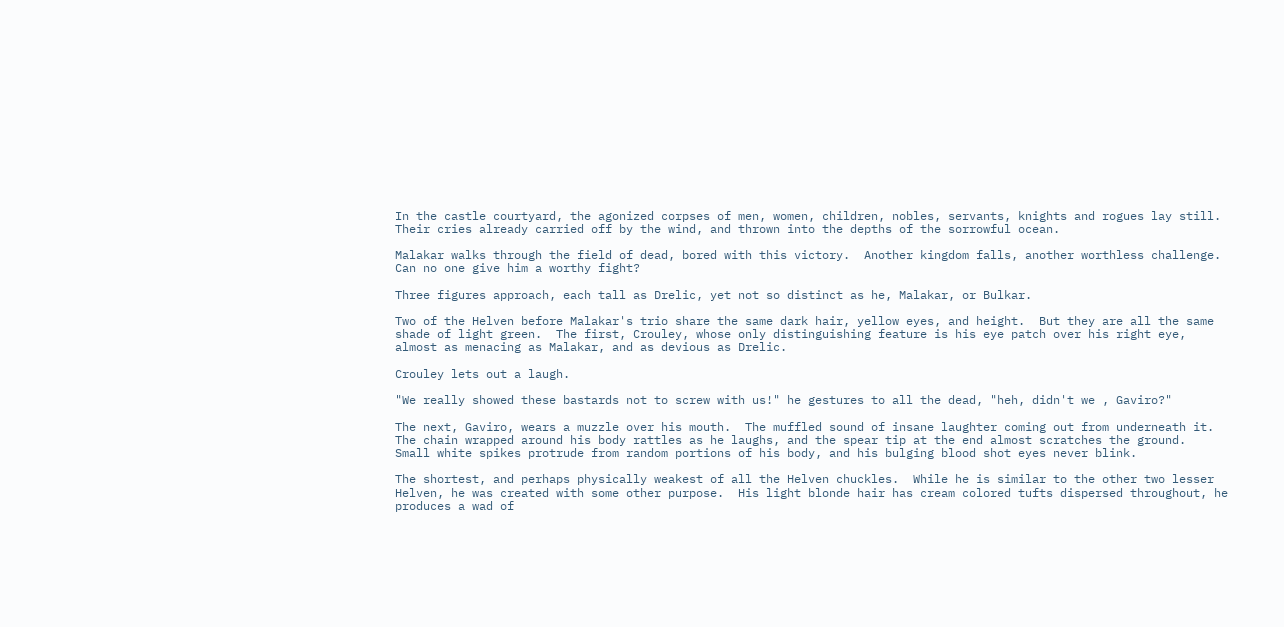In the castle courtyard, the agonized corpses of men, women, children, nobles, servants, knights and rogues lay still.  Their cries already carried off by the wind, and thrown into the depths of the sorrowful ocean.

Malakar walks through the field of dead, bored with this victory.  Another kingdom falls, another worthless challenge.  Can no one give him a worthy fight?

Three figures approach, each tall as Drelic, yet not so distinct as he, Malakar, or Bulkar.

Two of the Helven before Malakar's trio share the same dark hair, yellow eyes, and height.  But they are all the same shade of light green.  The first, Crouley, whose only distinguishing feature is his eye patch over his right eye, almost as menacing as Malakar, and as devious as Drelic.

Crouley lets out a laugh.

"We really showed these bastards not to screw with us!" he gestures to all the dead, "heh, didn't we , Gaviro?"

The next, Gaviro, wears a muzzle over his mouth.  The muffled sound of insane laughter coming out from underneath it.  The chain wrapped around his body rattles as he laughs, and the spear tip at the end almost scratches the ground.  Small white spikes protrude from random portions of his body, and his bulging blood shot eyes never blink.

The shortest, and perhaps physically weakest of all the Helven chuckles.  While he is similar to the other two lesser Helven, he was created with some other purpose.  His light blonde hair has cream colored tufts dispersed throughout, he produces a wad of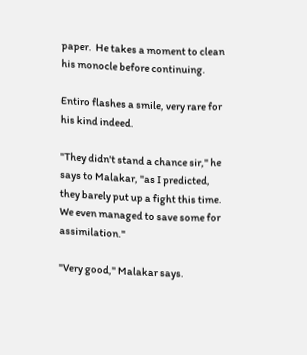paper.  He takes a moment to clean his monocle before continuing.

Entiro flashes a smile, very rare for his kind indeed.

"They didn't stand a chance sir," he says to Malakar, "as I predicted, they barely put up a fight this time.  We even managed to save some for assimilation."

"Very good," Malakar says.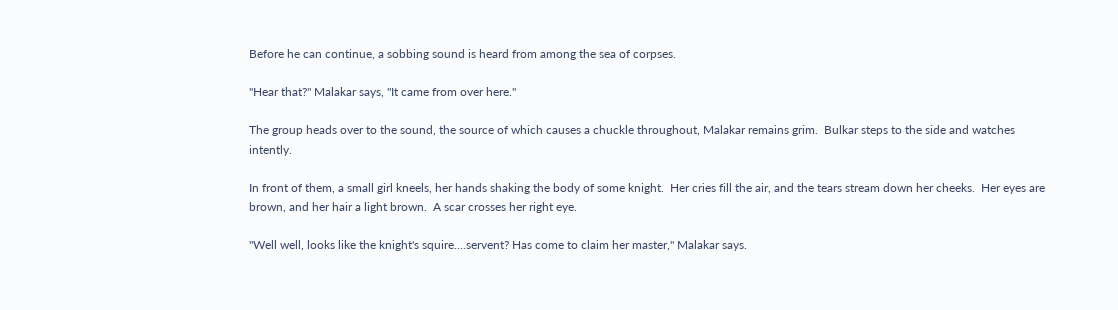Before he can continue, a sobbing sound is heard from among the sea of corpses.

"Hear that?" Malakar says, "It came from over here."

The group heads over to the sound, the source of which causes a chuckle throughout, Malakar remains grim.  Bulkar steps to the side and watches intently.

In front of them, a small girl kneels, her hands shaking the body of some knight.  Her cries fill the air, and the tears stream down her cheeks.  Her eyes are brown, and her hair a light brown.  A scar crosses her right eye.

"Well well, looks like the knight's squire....servent? Has come to claim her master," Malakar says.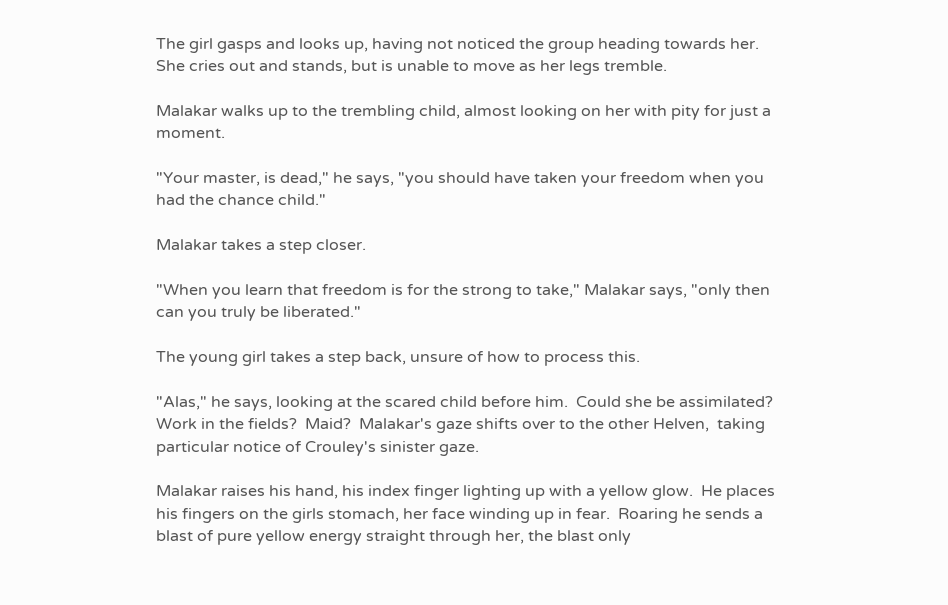The girl gasps and looks up, having not noticed the group heading towards her.  She cries out and stands, but is unable to move as her legs tremble.

Malakar walks up to the trembling child, almost looking on her with pity for just a moment.

"Your master, is dead," he says, "you should have taken your freedom when you had the chance child."

Malakar takes a step closer.

"When you learn that freedom is for the strong to take," Malakar says, "only then can you truly be liberated."

The young girl takes a step back, unsure of how to process this.

"Alas," he says, looking at the scared child before him.  Could she be assimilated?  Work in the fields?  Maid?  Malakar's gaze shifts over to the other Helven,  taking particular notice of Crouley's sinister gaze.

Malakar raises his hand, his index finger lighting up with a yellow glow.  He places his fingers on the girls stomach, her face winding up in fear.  Roaring he sends a blast of pure yellow energy straight through her, the blast only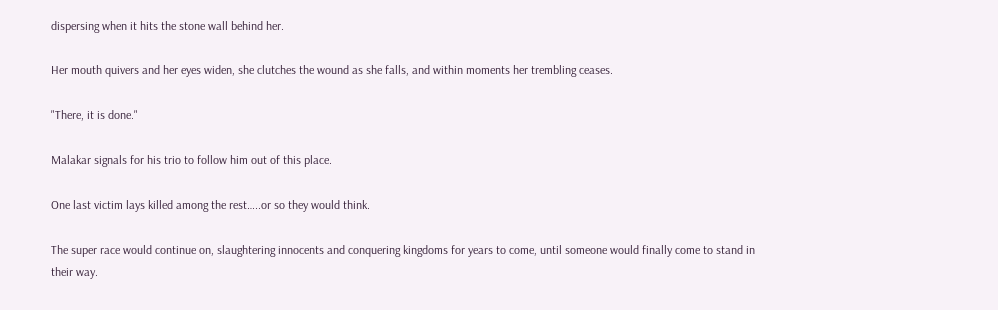dispersing when it hits the stone wall behind her.

Her mouth quivers and her eyes widen, she clutches the wound as she falls, and within moments her trembling ceases.

"There, it is done."

Malakar signals for his trio to follow him out of this place.

One last victim lays killed among the rest…..or so they would think.

The super race would continue on, slaughtering innocents and conquering kingdoms for years to come, until someone would finally come to stand in their way.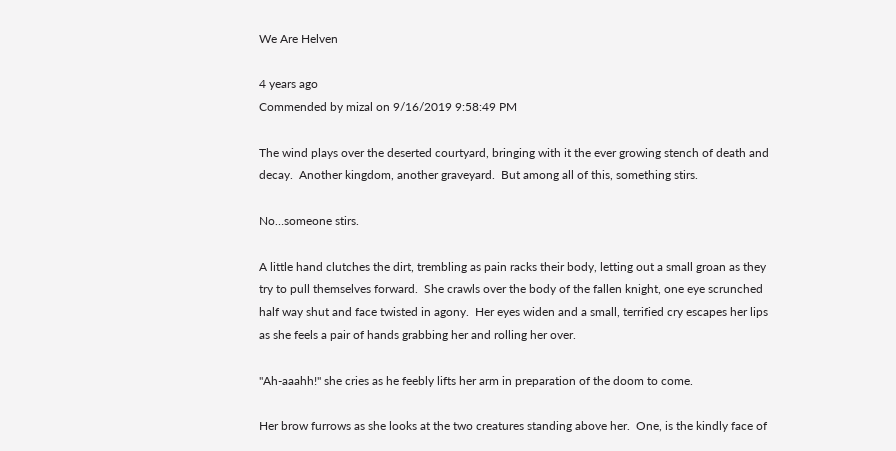We Are Helven

4 years ago
Commended by mizal on 9/16/2019 9:58:49 PM

The wind plays over the deserted courtyard, bringing with it the ever growing stench of death and decay.  Another kingdom, another graveyard.  But among all of this, something stirs.

No…someone stirs.

A little hand clutches the dirt, trembling as pain racks their body, letting out a small groan as they try to pull themselves forward.  She crawls over the body of the fallen knight, one eye scrunched half way shut and face twisted in agony.  Her eyes widen and a small, terrified cry escapes her lips as she feels a pair of hands grabbing her and rolling her over.

"Ah-aaahh!" she cries as he feebly lifts her arm in preparation of the doom to come.

Her brow furrows as she looks at the two creatures standing above her.  One, is the kindly face of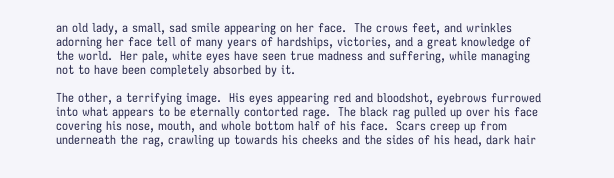an old lady, a small, sad smile appearing on her face.  The crows feet, and wrinkles adorning her face tell of many years of hardships, victories, and a great knowledge of the world.  Her pale, white eyes have seen true madness and suffering, while managing not to have been completely absorbed by it.

The other, a terrifying image.  His eyes appearing red and bloodshot, eyebrows furrowed into what appears to be eternally contorted rage.  The black rag pulled up over his face covering his nose, mouth, and whole bottom half of his face.  Scars creep up from underneath the rag, crawling up towards his cheeks and the sides of his head, dark hair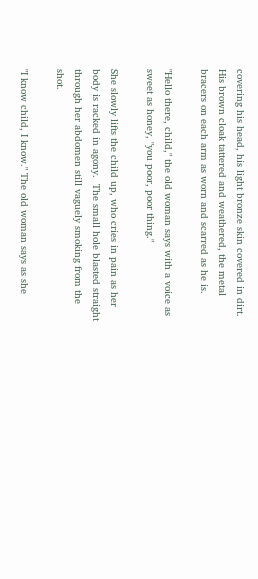covering his head, his light bronze skin covered in dirt.  His brown cloak tattered and weathered, the metal bracers on each arm as worn and scarred as he is.

"Hello there, child," the old woman says with a voice as sweet as honey, "you poor, poor thing."

She slowly lifts the child up, who cries in pain as her body is racked in agony.  The small hole blasted straight through her abdomen still vaguely smoking from the shot.

"I know child, I know." The old woman says as she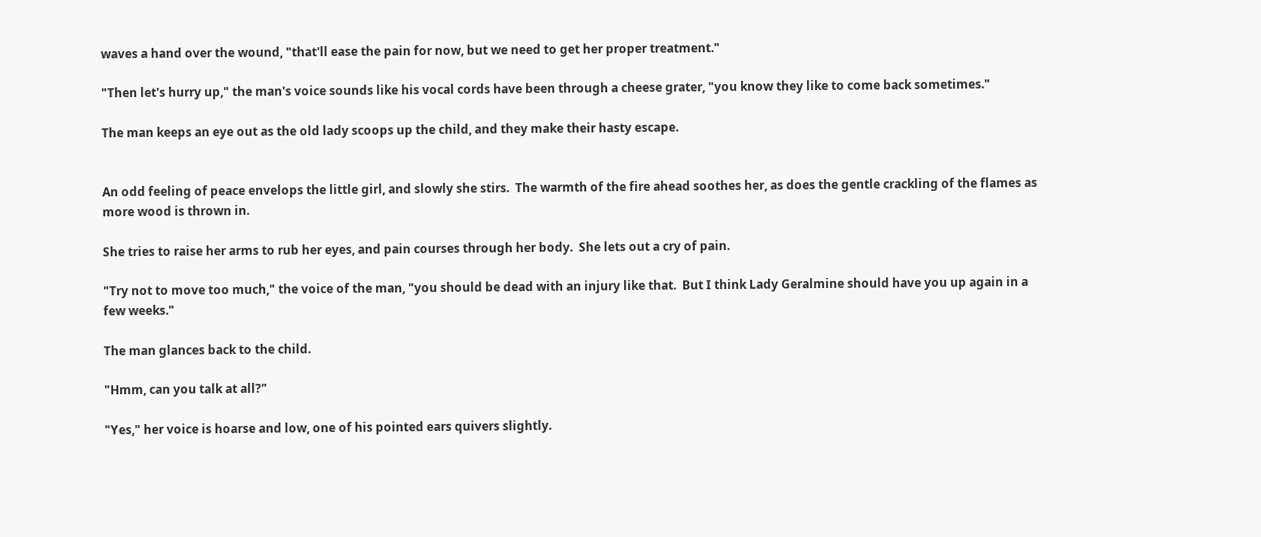waves a hand over the wound, "that'll ease the pain for now, but we need to get her proper treatment."

"Then let's hurry up," the man's voice sounds like his vocal cords have been through a cheese grater, "you know they like to come back sometimes."

The man keeps an eye out as the old lady scoops up the child, and they make their hasty escape.


An odd feeling of peace envelops the little girl, and slowly she stirs.  The warmth of the fire ahead soothes her, as does the gentle crackling of the flames as more wood is thrown in.

She tries to raise her arms to rub her eyes, and pain courses through her body.  She lets out a cry of pain.

"Try not to move too much," the voice of the man, "you should be dead with an injury like that.  But I think Lady Geralmine should have you up again in a few weeks."

The man glances back to the child.

"Hmm, can you talk at all?"

"Yes," her voice is hoarse and low, one of his pointed ears quivers slightly.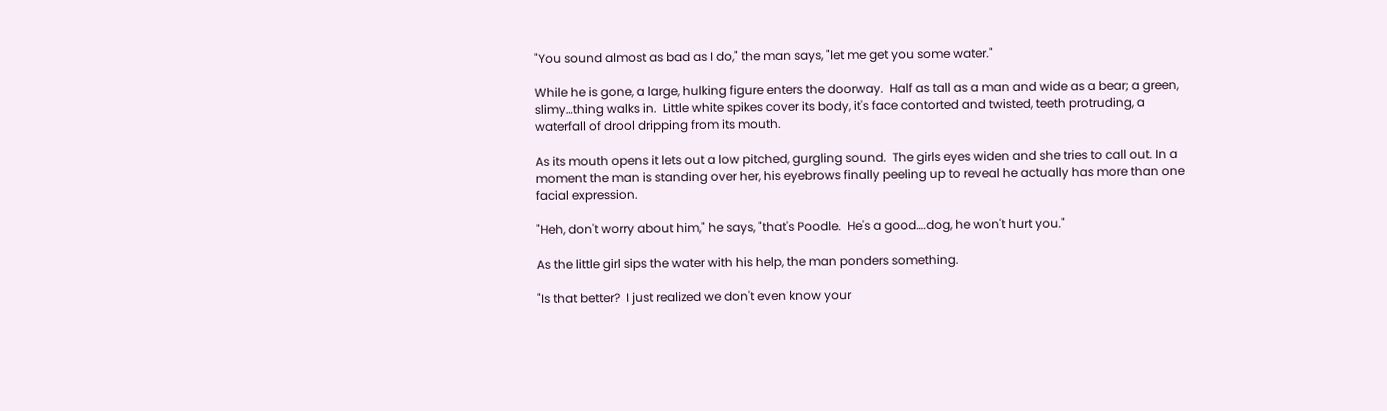"You sound almost as bad as I do," the man says, "let me get you some water."

While he is gone, a large, hulking figure enters the doorway.  Half as tall as a man and wide as a bear; a green, slimy…thing walks in.  Little white spikes cover its body, it's face contorted and twisted, teeth protruding, a waterfall of drool dripping from its mouth.

As its mouth opens it lets out a low pitched, gurgling sound.  The girls eyes widen and she tries to call out. In a moment the man is standing over her, his eyebrows finally peeling up to reveal he actually has more than one facial expression.

"Heh, don't worry about him," he says, "that's Poodle.  He's a good….dog, he won't hurt you."

As the little girl sips the water with his help, the man ponders something.

"Is that better?  I just realized we don't even know your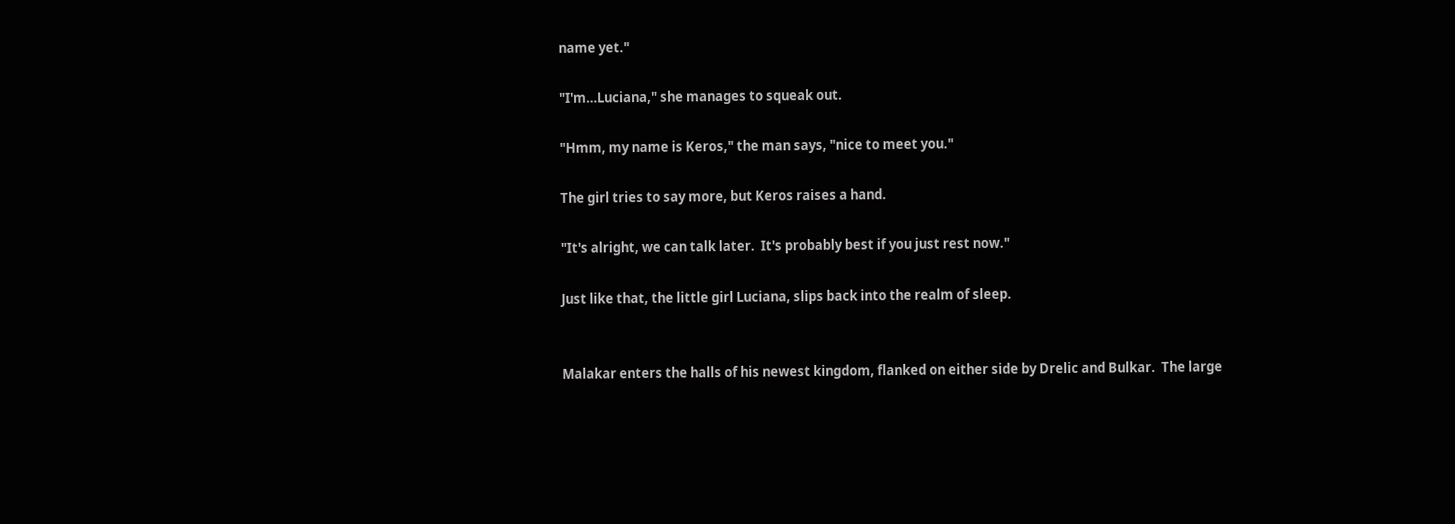name yet."

"I'm…Luciana," she manages to squeak out.

"Hmm, my name is Keros," the man says, "nice to meet you."

The girl tries to say more, but Keros raises a hand.

"It's alright, we can talk later.  It's probably best if you just rest now."

Just like that, the little girl Luciana, slips back into the realm of sleep.


Malakar enters the halls of his newest kingdom, flanked on either side by Drelic and Bulkar.  The large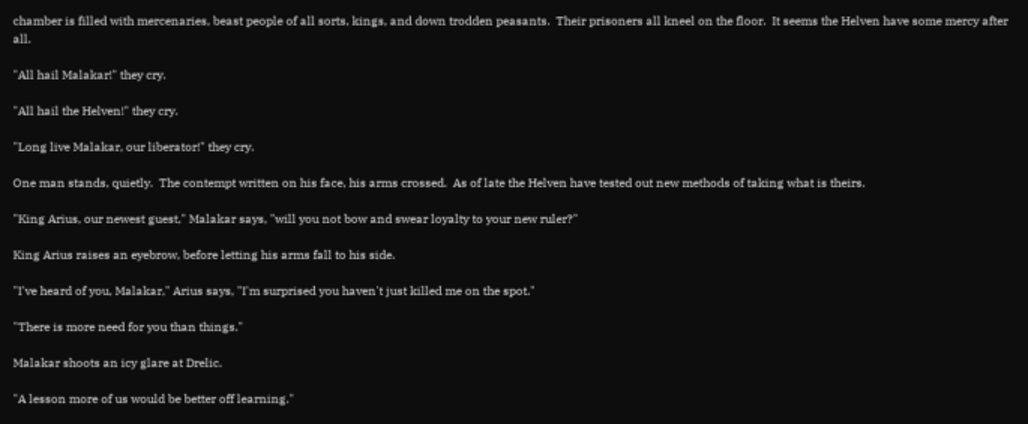chamber is filled with mercenaries, beast people of all sorts, kings, and down trodden peasants.  Their prisoners all kneel on the floor.  It seems the Helven have some mercy after all.

"All hail Malakar!" they cry.

"All hail the Helven!" they cry.

"Long live Malakar, our liberator!" they cry.

One man stands, quietly.  The contempt written on his face, his arms crossed.  As of late the Helven have tested out new methods of taking what is theirs.

"King Arius, our newest guest," Malakar says, "will you not bow and swear loyalty to your new ruler?"

King Arius raises an eyebrow, before letting his arms fall to his side.

"I've heard of you, Malakar," Arius says, "I'm surprised you haven't just killed me on the spot."

"There is more need for you than things."

Malakar shoots an icy glare at Drelic.

"A lesson more of us would be better off learning."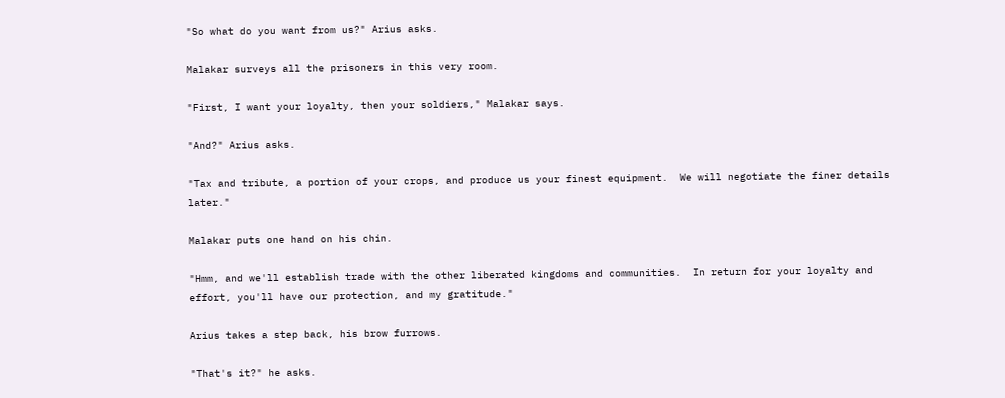"So what do you want from us?" Arius asks.

Malakar surveys all the prisoners in this very room.

"First, I want your loyalty, then your soldiers," Malakar says.

"And?" Arius asks.

"Tax and tribute, a portion of your crops, and produce us your finest equipment.  We will negotiate the finer details later."

Malakar puts one hand on his chin.

"Hmm, and we'll establish trade with the other liberated kingdoms and communities.  In return for your loyalty and effort, you'll have our protection, and my gratitude."

Arius takes a step back, his brow furrows.

"That's it?" he asks.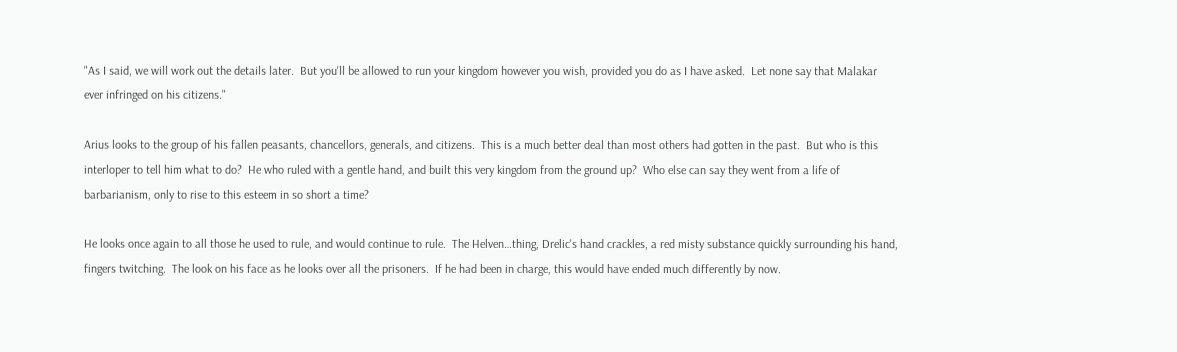"As I said, we will work out the details later.  But you'll be allowed to run your kingdom however you wish, provided you do as I have asked.  Let none say that Malakar ever infringed on his citizens."

Arius looks to the group of his fallen peasants, chancellors, generals, and citizens.  This is a much better deal than most others had gotten in the past.  But who is this interloper to tell him what to do?  He who ruled with a gentle hand, and built this very kingdom from the ground up?  Who else can say they went from a life of barbarianism, only to rise to this esteem in so short a time?

He looks once again to all those he used to rule, and would continue to rule.  The Helven…thing, Drelic's hand crackles, a red misty substance quickly surrounding his hand, fingers twitching.  The look on his face as he looks over all the prisoners.  If he had been in charge, this would have ended much differently by now.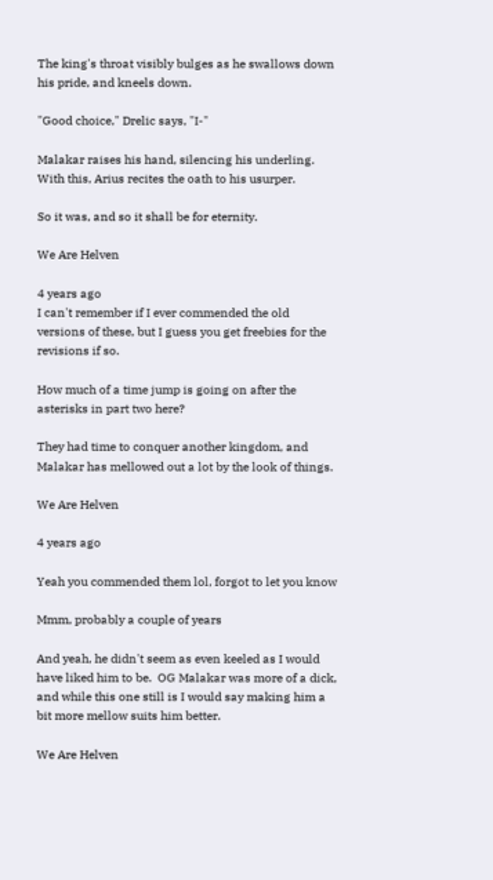The king's throat visibly bulges as he swallows down his pride, and kneels down.

"Good choice," Drelic says, "I-"

Malakar raises his hand, silencing his underling.  With this, Arius recites the oath to his usurper.

So it was, and so it shall be for eternity.

We Are Helven

4 years ago
I can't remember if I ever commended the old versions of these, but I guess you get freebies for the revisions if so.

How much of a time jump is going on after the asterisks in part two here?

They had time to conquer another kingdom, and Malakar has mellowed out a lot by the look of things.

We Are Helven

4 years ago

Yeah you commended them lol, forgot to let you know

Mmm, probably a couple of years

And yeah, he didn't seem as even keeled as I would have liked him to be.  OG Malakar was more of a dick, and while this one still is I would say making him a bit more mellow suits him better.

We Are Helven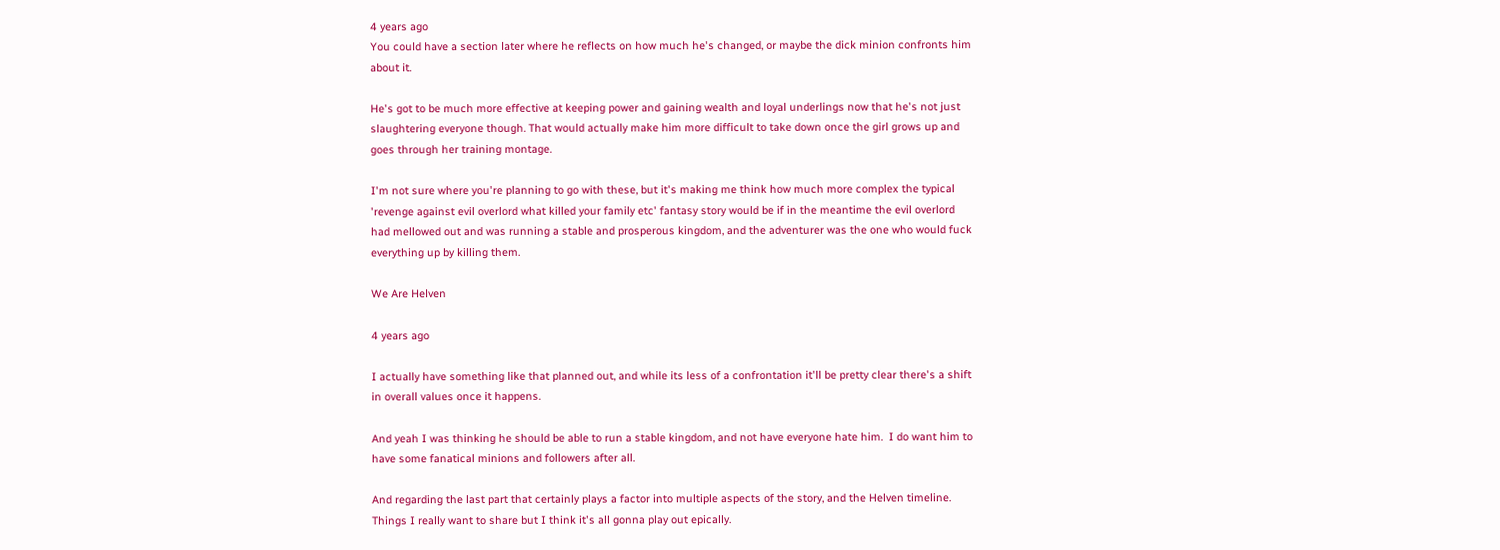4 years ago
You could have a section later where he reflects on how much he's changed, or maybe the dick minion confronts him about it.

He's got to be much more effective at keeping power and gaining wealth and loyal underlings now that he's not just slaughtering everyone though. That would actually make him more difficult to take down once the girl grows up and goes through her training montage.

I'm not sure where you're planning to go with these, but it's making me think how much more complex the typical 'revenge against evil overlord what killed your family etc' fantasy story would be if in the meantime the evil overlord had mellowed out and was running a stable and prosperous kingdom, and the adventurer was the one who would fuck everything up by killing them.

We Are Helven

4 years ago

I actually have something like that planned out, and while its less of a confrontation it'll be pretty clear there's a shift in overall values once it happens.

And yeah I was thinking he should be able to run a stable kingdom, and not have everyone hate him.  I do want him to have some fanatical minions and followers after all.

And regarding the last part that certainly plays a factor into multiple aspects of the story, and the Helven timeline.  Things I really want to share but I think it's all gonna play out epically.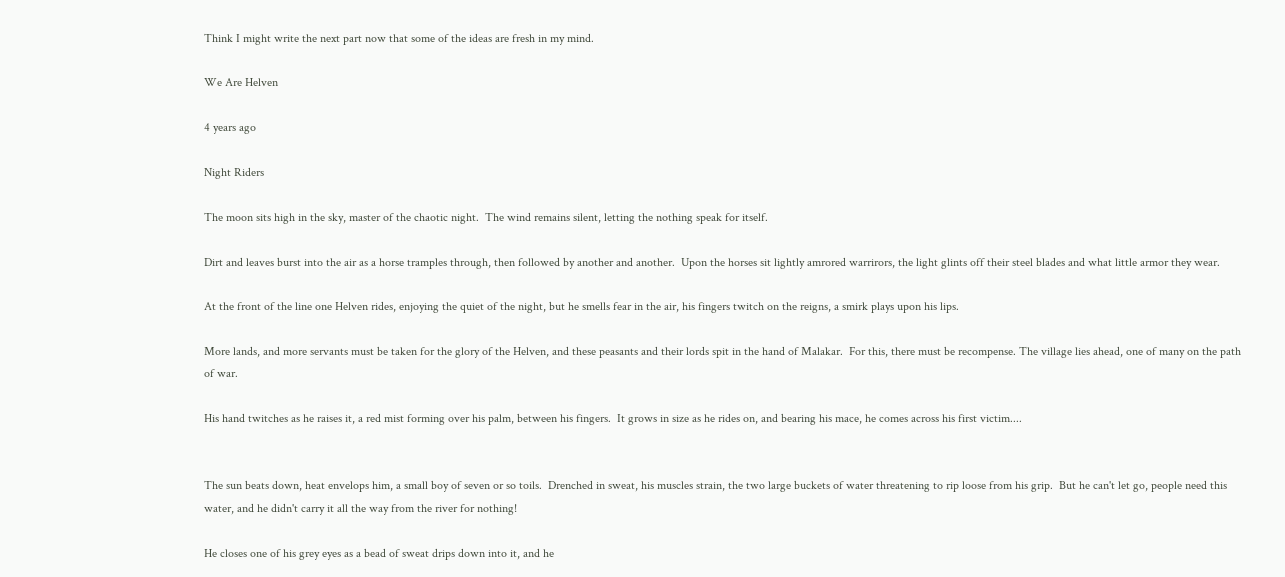Think I might write the next part now that some of the ideas are fresh in my mind.

We Are Helven

4 years ago

Night Riders

The moon sits high in the sky, master of the chaotic night.  The wind remains silent, letting the nothing speak for itself.

Dirt and leaves burst into the air as a horse tramples through, then followed by another and another.  Upon the horses sit lightly amrored warrirors, the light glints off their steel blades and what little armor they wear.

At the front of the line one Helven rides, enjoying the quiet of the night, but he smells fear in the air, his fingers twitch on the reigns, a smirk plays upon his lips.

More lands, and more servants must be taken for the glory of the Helven, and these peasants and their lords spit in the hand of Malakar.  For this, there must be recompense. The village lies ahead, one of many on the path of war.

His hand twitches as he raises it, a red mist forming over his palm, between his fingers.  It grows in size as he rides on, and bearing his mace, he comes across his first victim....


The sun beats down, heat envelops him, a small boy of seven or so toils.  Drenched in sweat, his muscles strain, the two large buckets of water threatening to rip loose from his grip.  But he can't let go, people need this water, and he didn't carry it all the way from the river for nothing!

He closes one of his grey eyes as a bead of sweat drips down into it, and he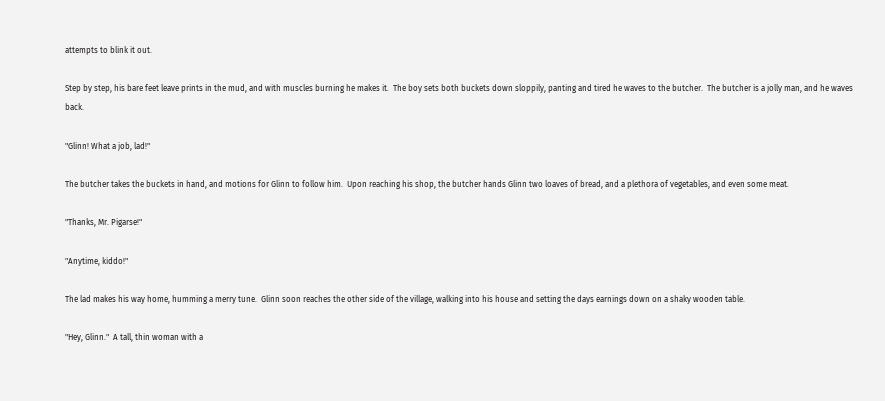attempts to blink it out.

Step by step, his bare feet leave prints in the mud, and with muscles burning he makes it.  The boy sets both buckets down sloppily, panting and tired he waves to the butcher.  The butcher is a jolly man, and he waves back.

"Glinn! What a job, lad!"

The butcher takes the buckets in hand, and motions for Glinn to follow him.  Upon reaching his shop, the butcher hands Glinn two loaves of bread, and a plethora of vegetables, and even some meat.

"Thanks, Mr. Pigarse!"

"Anytime, kiddo!"

The lad makes his way home, humming a merry tune.  Glinn soon reaches the other side of the village, walking into his house and setting the days earnings down on a shaky wooden table.

"Hey, Glinn."  A tall, thin woman with a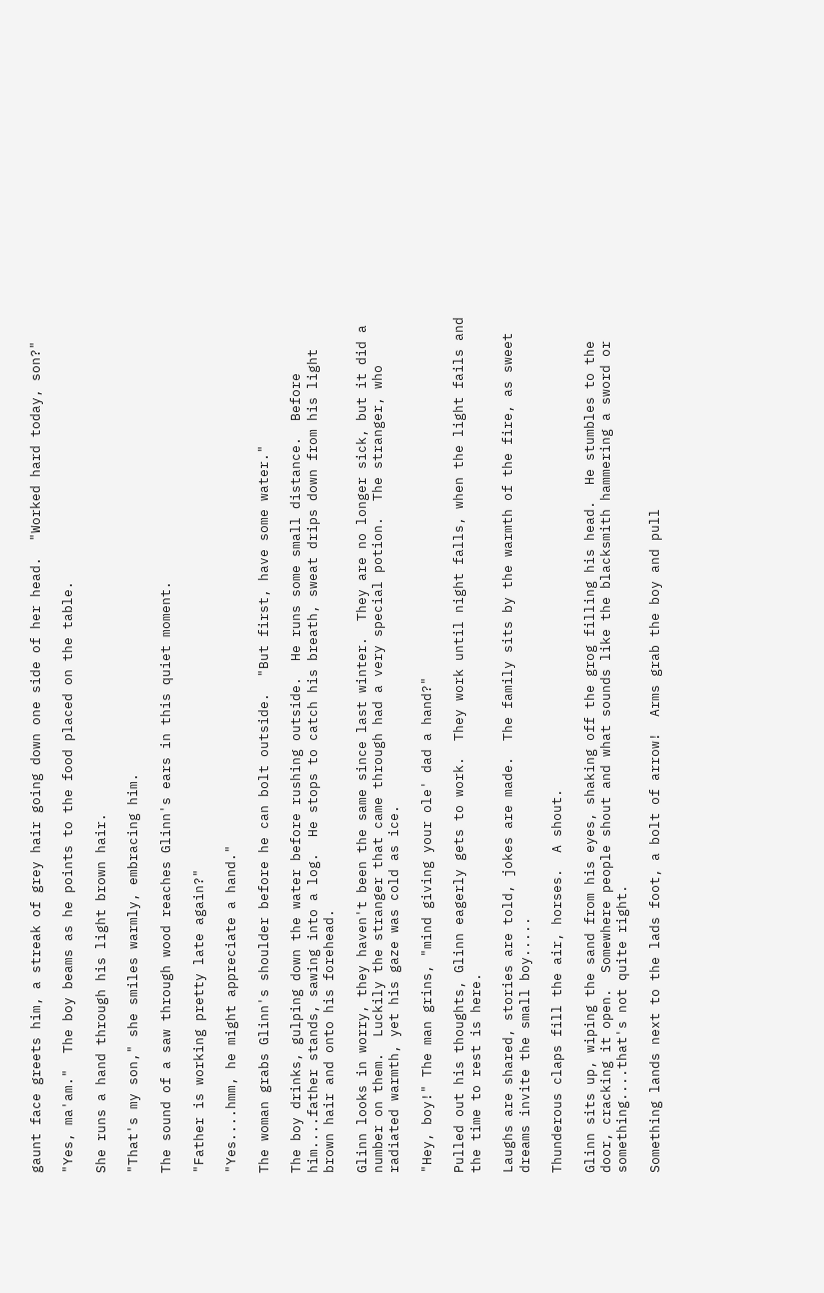gaunt face greets him, a streak of grey hair going down one side of her head.  "Worked hard today, son?"

"Yes, ma'am."  The boy beams as he points to the food placed on the table.

She runs a hand through his light brown hair.

"That's my son," she smiles warmly, embracing him.

The sound of a saw through wood reaches Glinn's ears in this quiet moment.

"Father is working pretty late again?"

"Yes....hmm, he might appreciate a hand."

The woman grabs Glinn's shoulder before he can bolt outside.  "But first, have some water."

The boy drinks, gulping down the water before rushing outside.  He runs some small distance.  Before him....father stands, sawing into a log.  He stops to catch his breath, sweat drips down from his light brown hair and onto his forehead.

Glinn looks in worry, they haven't been the same since last winter.  They are no longer sick, but it did a number on them.  Luckily the stranger that came through had a very special potion.  The stranger, who radiated warmth, yet his gaze was cold as ice.

"Hey, boy!" The man grins, "mind giving your ole' dad a hand?"

Pulled out his thoughts, Glinn eagerly gets to work.  They work until night falls, when the light fails and the time to rest is here.

Laughs are shared, stories are told, jokes are made.  The family sits by the warmth of the fire, as sweet dreams invite the small boy.....

Thunderous claps fill the air, horses.  A shout.

Glinn sits up, wiping the sand from his eyes, shaking off the grog filling his head.  He stumbles to the door, cracking it open.  Somewhere people shout and what sounds like the blacksmith hammering a sword or something....that's not quite right.

Something lands next to the lads foot, a bolt of arrow!  Arms grab the boy and pull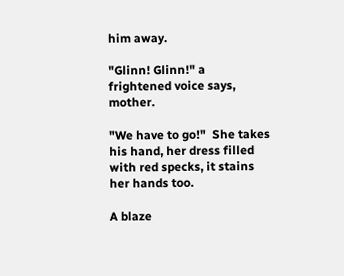him away.

"Glinn! Glinn!" a frightened voice says, mother.

"We have to go!"  She takes his hand, her dress filled with red specks, it stains her hands too.

A blaze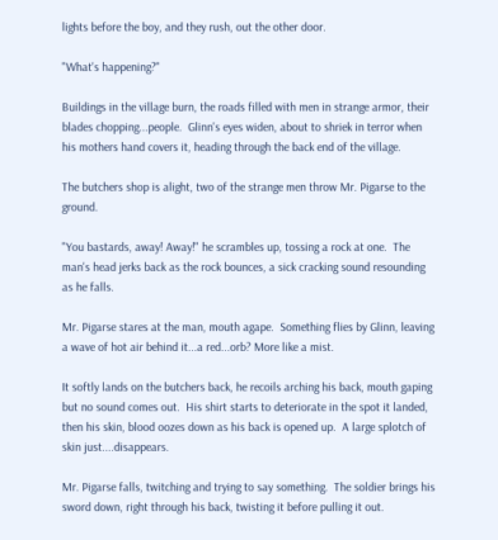lights before the boy, and they rush, out the other door.

"What's happening?"

Buildings in the village burn, the roads filled with men in strange armor, their blades chopping...people.  Glinn's eyes widen, about to shriek in terror when his mothers hand covers it, heading through the back end of the village.

The butchers shop is alight, two of the strange men throw Mr. Pigarse to the ground.

"You bastards, away! Away!" he scrambles up, tossing a rock at one.  The man's head jerks back as the rock bounces, a sick cracking sound resounding as he falls.

Mr. Pigarse stares at the man, mouth agape.  Something flies by Glinn, leaving a wave of hot air behind it...a red...orb? More like a mist.

It softly lands on the butchers back, he recoils arching his back, mouth gaping but no sound comes out.  His shirt starts to deteriorate in the spot it landed, then his skin, blood oozes down as his back is opened up.  A large splotch of skin just....disappears.

Mr. Pigarse falls, twitching and trying to say something.  The soldier brings his sword down, right through his back, twisting it before pulling it out.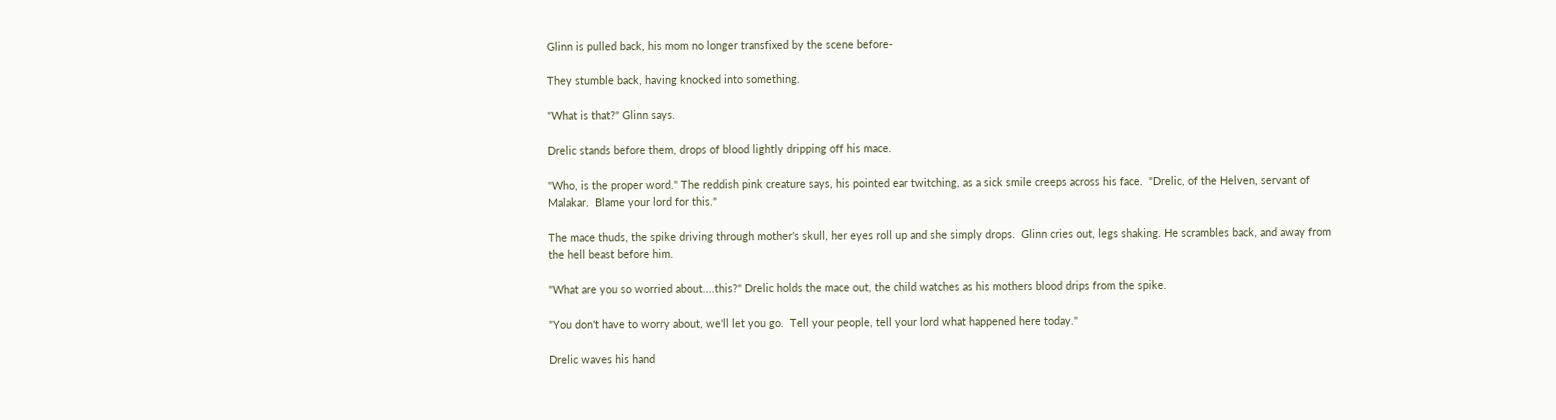Glinn is pulled back, his mom no longer transfixed by the scene before-

They stumble back, having knocked into something.

"What is that?" Glinn says.

Drelic stands before them, drops of blood lightly dripping off his mace.

"Who, is the proper word." The reddish pink creature says, his pointed ear twitching, as a sick smile creeps across his face.  "Drelic, of the Helven, servant of Malakar.  Blame your lord for this."

The mace thuds, the spike driving through mother's skull, her eyes roll up and she simply drops.  Glinn cries out, legs shaking. He scrambles back, and away from the hell beast before him.

"What are you so worried about....this?" Drelic holds the mace out, the child watches as his mothers blood drips from the spike.

"You don't have to worry about, we'll let you go.  Tell your people, tell your lord what happened here today."

Drelic waves his hand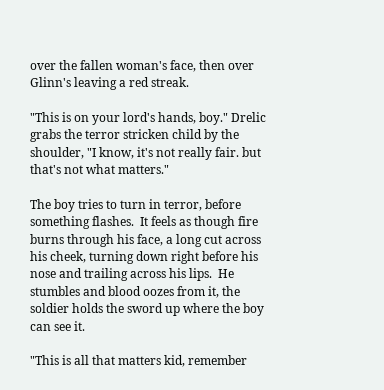over the fallen woman's face, then over Glinn's leaving a red streak.

"This is on your lord's hands, boy." Drelic grabs the terror stricken child by the shoulder, "I know, it's not really fair. but that's not what matters."

The boy tries to turn in terror, before something flashes.  It feels as though fire burns through his face, a long cut across his cheek, turning down right before his nose and trailing across his lips.  He stumbles and blood oozes from it, the soldier holds the sword up where the boy can see it.

"This is all that matters kid, remember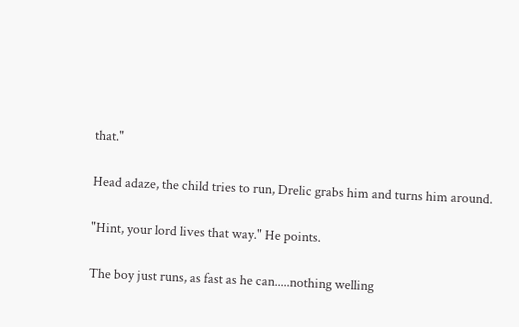that."

Head adaze, the child tries to run, Drelic grabs him and turns him around.

"Hint, your lord lives that way." He points.

The boy just runs, as fast as he can.....nothing welling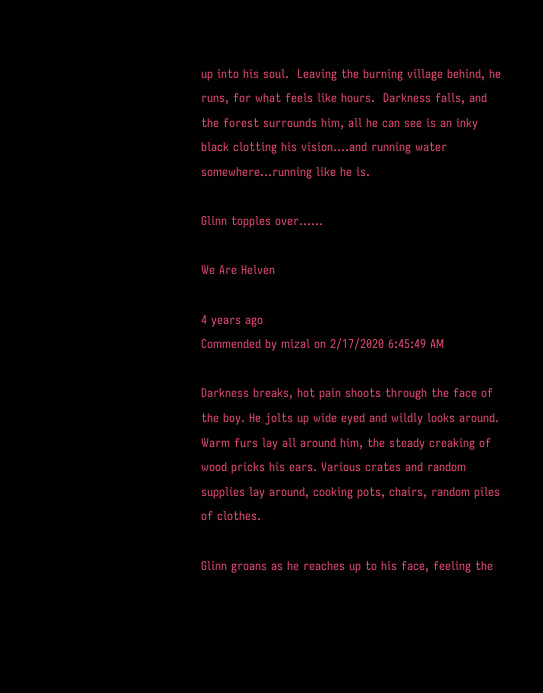up into his soul.  Leaving the burning village behind, he runs, for what feels like hours.  Darkness falls, and the forest surrounds him, all he can see is an inky black clotting his vision....and running water somewhere...running like he is.

Glinn topples over......

We Are Helven

4 years ago
Commended by mizal on 2/17/2020 6:45:49 AM

Darkness breaks, hot pain shoots through the face of the boy. He jolts up wide eyed and wildly looks around. Warm furs lay all around him, the steady creaking of wood pricks his ears. Various crates and random supplies lay around, cooking pots, chairs, random piles of clothes.

Glinn groans as he reaches up to his face, feeling the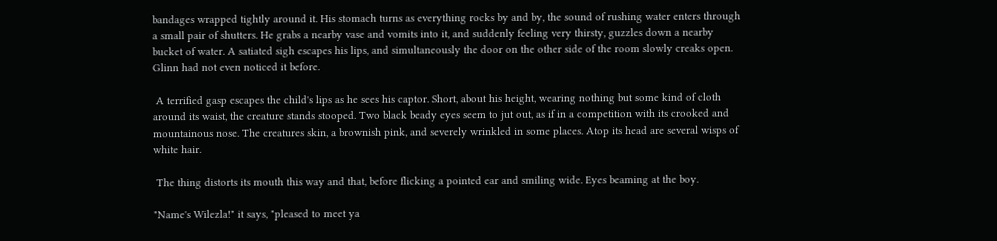bandages wrapped tightly around it. His stomach turns as everything rocks by and by, the sound of rushing water enters through a small pair of shutters. He grabs a nearby vase and vomits into it, and suddenly feeling very thirsty, guzzles down a nearby bucket of water. A satiated sigh escapes his lips, and simultaneously the door on the other side of the room slowly creaks open. Glinn had not even noticed it before.

 A terrified gasp escapes the child's lips as he sees his captor. Short, about his height, wearing nothing but some kind of cloth around its waist, the creature stands stooped. Two black beady eyes seem to jut out, as if in a competition with its crooked and mountainous nose. The creatures skin, a brownish pink, and severely wrinkled in some places. Atop its head are several wisps of white hair.

 The thing distorts its mouth this way and that, before flicking a pointed ear and smiling wide. Eyes beaming at the boy.

"Name's Wilezla!" it says, "pleased to meet ya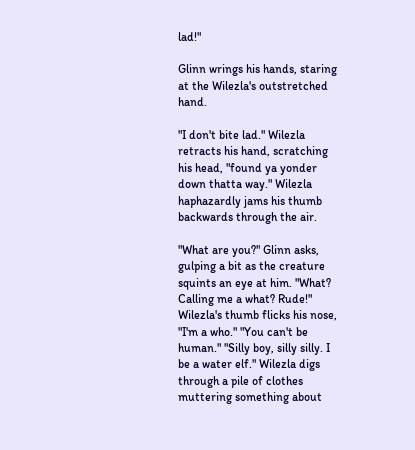lad!"

Glinn wrings his hands, staring at the Wilezla's outstretched hand.

"I don't bite lad." Wilezla retracts his hand, scratching his head, "found ya yonder down thatta way." Wilezla haphazardly jams his thumb backwards through the air.

"What are you?" Glinn asks, gulping a bit as the creature squints an eye at him. "What? Calling me a what? Rude!" Wilezla's thumb flicks his nose, "I'm a who." "You can't be human." "Silly boy, silly silly. I be a water elf." Wilezla digs through a pile of clothes muttering something about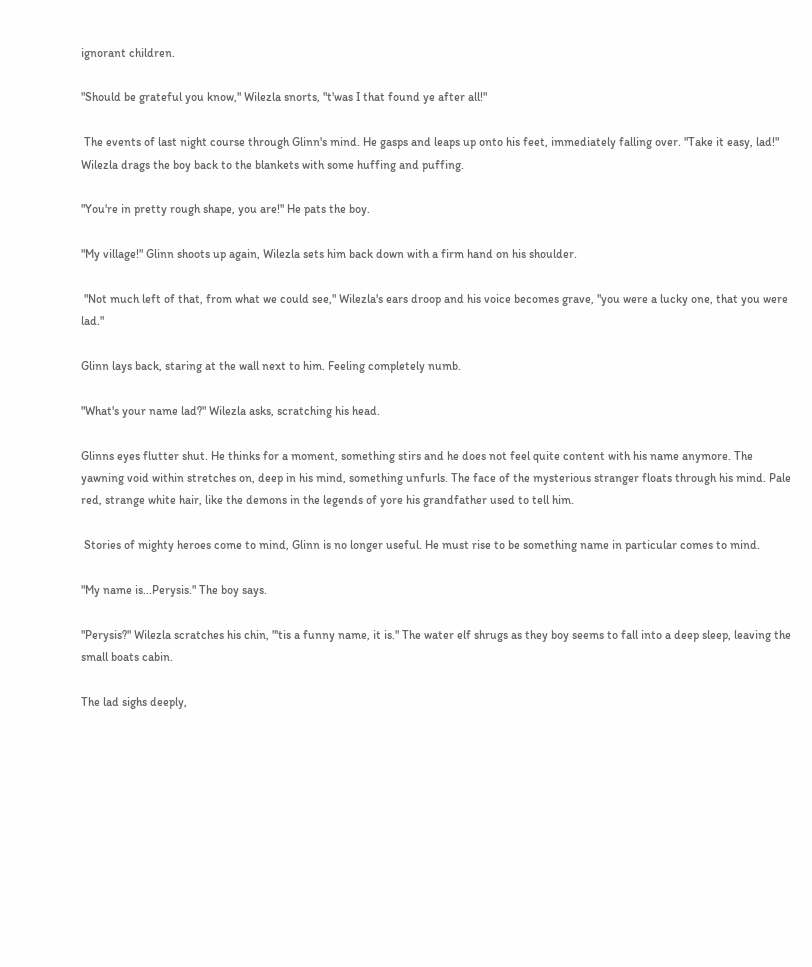ignorant children.

"Should be grateful you know," Wilezla snorts, "t'was I that found ye after all!"

 The events of last night course through Glinn's mind. He gasps and leaps up onto his feet, immediately falling over. "Take it easy, lad!" Wilezla drags the boy back to the blankets with some huffing and puffing.

"You're in pretty rough shape, you are!" He pats the boy.

"My village!" Glinn shoots up again, Wilezla sets him back down with a firm hand on his shoulder.

 "Not much left of that, from what we could see," Wilezla's ears droop and his voice becomes grave, "you were a lucky one, that you were lad."

Glinn lays back, staring at the wall next to him. Feeling completely numb.

"What's your name lad?" Wilezla asks, scratching his head.

Glinns eyes flutter shut. He thinks for a moment, something stirs and he does not feel quite content with his name anymore. The yawning void within stretches on, deep in his mind, something unfurls. The face of the mysterious stranger floats through his mind. Pale red, strange white hair, like the demons in the legends of yore his grandfather used to tell him.

 Stories of mighty heroes come to mind, Glinn is no longer useful. He must rise to be something name in particular comes to mind.

"My name is...Perysis." The boy says.

"Perysis?" Wilezla scratches his chin, "'tis a funny name, it is." The water elf shrugs as they boy seems to fall into a deep sleep, leaving the small boats cabin.

The lad sighs deeply,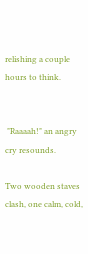relishing a couple hours to think.


 "Raaaah!" an angry cry resounds.

Two wooden staves clash, one calm, cold,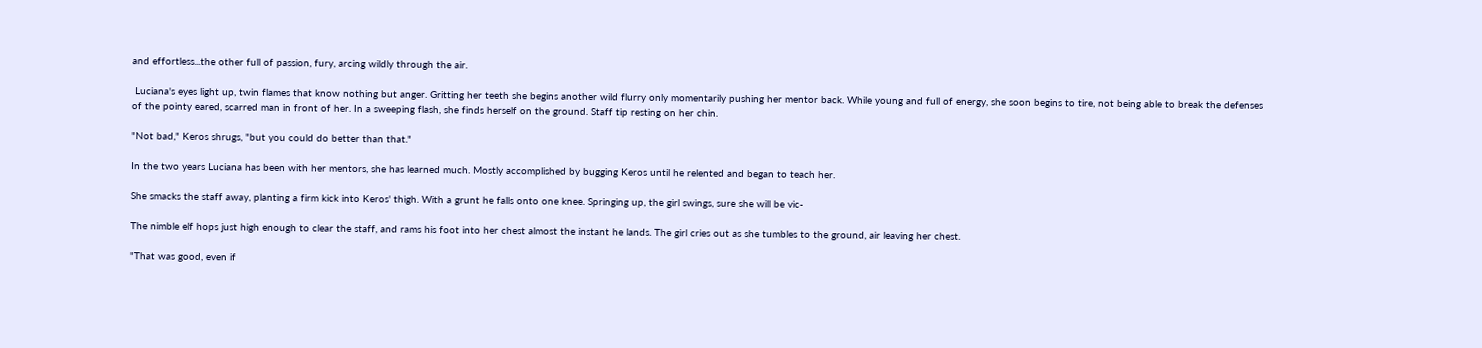and effortless...the other full of passion, fury, arcing wildly through the air.

 Luciana's eyes light up, twin flames that know nothing but anger. Gritting her teeth she begins another wild flurry only momentarily pushing her mentor back. While young and full of energy, she soon begins to tire, not being able to break the defenses of the pointy eared, scarred man in front of her. In a sweeping flash, she finds herself on the ground. Staff tip resting on her chin.

"Not bad," Keros shrugs, "but you could do better than that."

In the two years Luciana has been with her mentors, she has learned much. Mostly accomplished by bugging Keros until he relented and began to teach her.

She smacks the staff away, planting a firm kick into Keros' thigh. With a grunt he falls onto one knee. Springing up, the girl swings, sure she will be vic-

The nimble elf hops just high enough to clear the staff, and rams his foot into her chest almost the instant he lands. The girl cries out as she tumbles to the ground, air leaving her chest.

"That was good, even if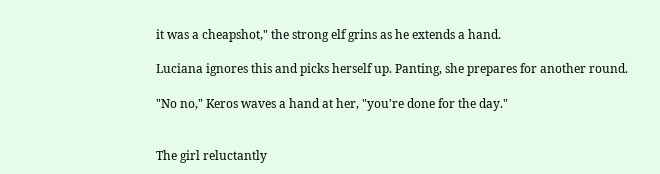it was a cheapshot," the strong elf grins as he extends a hand.

Luciana ignores this and picks herself up. Panting, she prepares for another round.

"No no," Keros waves a hand at her, "you're done for the day."


The girl reluctantly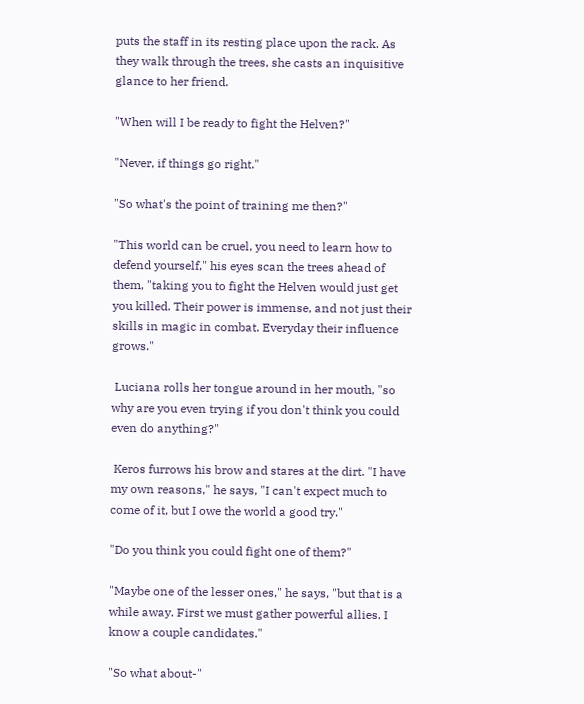puts the staff in its resting place upon the rack. As they walk through the trees, she casts an inquisitive glance to her friend.

"When will I be ready to fight the Helven?"

"Never, if things go right."

"So what's the point of training me then?"

"This world can be cruel, you need to learn how to defend yourself," his eyes scan the trees ahead of them, "taking you to fight the Helven would just get you killed. Their power is immense, and not just their skills in magic in combat. Everyday their influence grows."

 Luciana rolls her tongue around in her mouth, "so why are you even trying if you don't think you could even do anything?"

 Keros furrows his brow and stares at the dirt. "I have my own reasons," he says, "I can't expect much to come of it, but I owe the world a good try."

"Do you think you could fight one of them?"

"Maybe one of the lesser ones," he says, "but that is a while away. First we must gather powerful allies. I know a couple candidates."

"So what about-"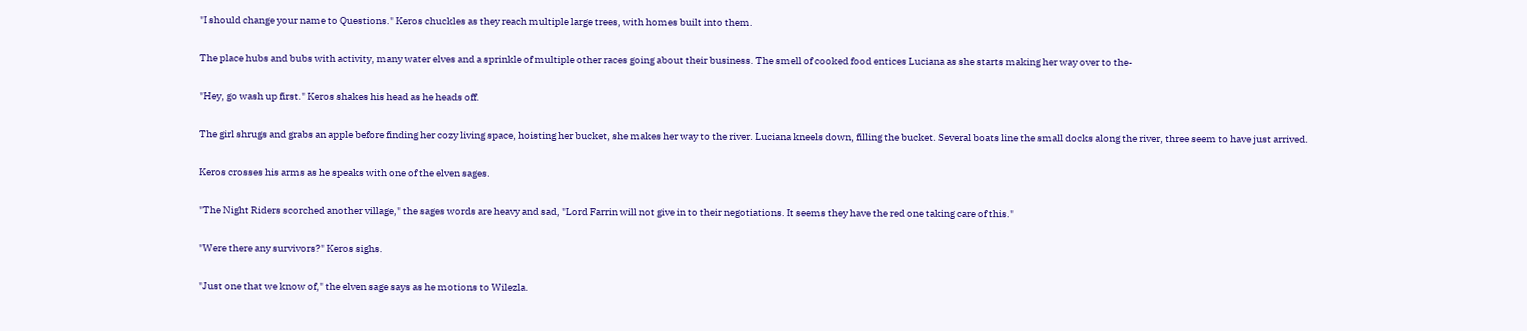"I should change your name to Questions." Keros chuckles as they reach multiple large trees, with homes built into them.

The place hubs and bubs with activity, many water elves and a sprinkle of multiple other races going about their business. The smell of cooked food entices Luciana as she starts making her way over to the-

"Hey, go wash up first." Keros shakes his head as he heads off.

The girl shrugs and grabs an apple before finding her cozy living space, hoisting her bucket, she makes her way to the river. Luciana kneels down, filling the bucket. Several boats line the small docks along the river, three seem to have just arrived.

Keros crosses his arms as he speaks with one of the elven sages.

"The Night Riders scorched another village," the sages words are heavy and sad, "Lord Farrin will not give in to their negotiations. It seems they have the red one taking care of this."

"Were there any survivors?" Keros sighs.

"Just one that we know of," the elven sage says as he motions to Wilezla.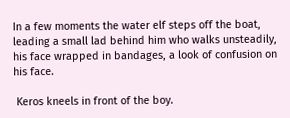In a few moments the water elf steps off the boat, leading a small lad behind him who walks unsteadily, his face wrapped in bandages, a look of confusion on his face.

 Keros kneels in front of the boy.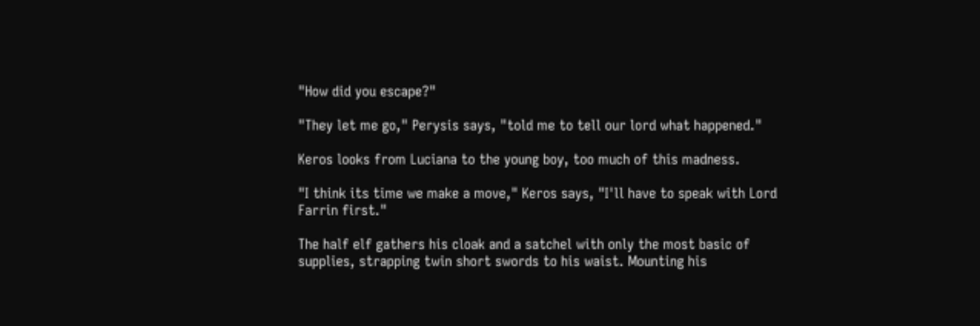"How did you escape?"

"They let me go," Perysis says, "told me to tell our lord what happened."

Keros looks from Luciana to the young boy, too much of this madness.

"I think its time we make a move," Keros says, "I'll have to speak with Lord Farrin first."

The half elf gathers his cloak and a satchel with only the most basic of supplies, strapping twin short swords to his waist. Mounting his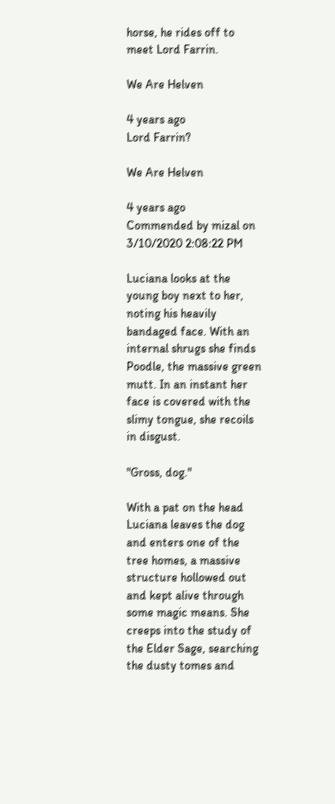horse, he rides off to meet Lord Farrin.

We Are Helven

4 years ago
Lord Farrin?

We Are Helven

4 years ago
Commended by mizal on 3/10/2020 2:08:22 PM

Luciana looks at the young boy next to her, noting his heavily bandaged face. With an internal shrugs she finds Poodle, the massive green mutt. In an instant her face is covered with the slimy tongue, she recoils in disgust.

"Gross, dog."

With a pat on the head Luciana leaves the dog and enters one of the tree homes, a massive structure hollowed out and kept alive through some magic means. She creeps into the study of the Elder Sage, searching the dusty tomes and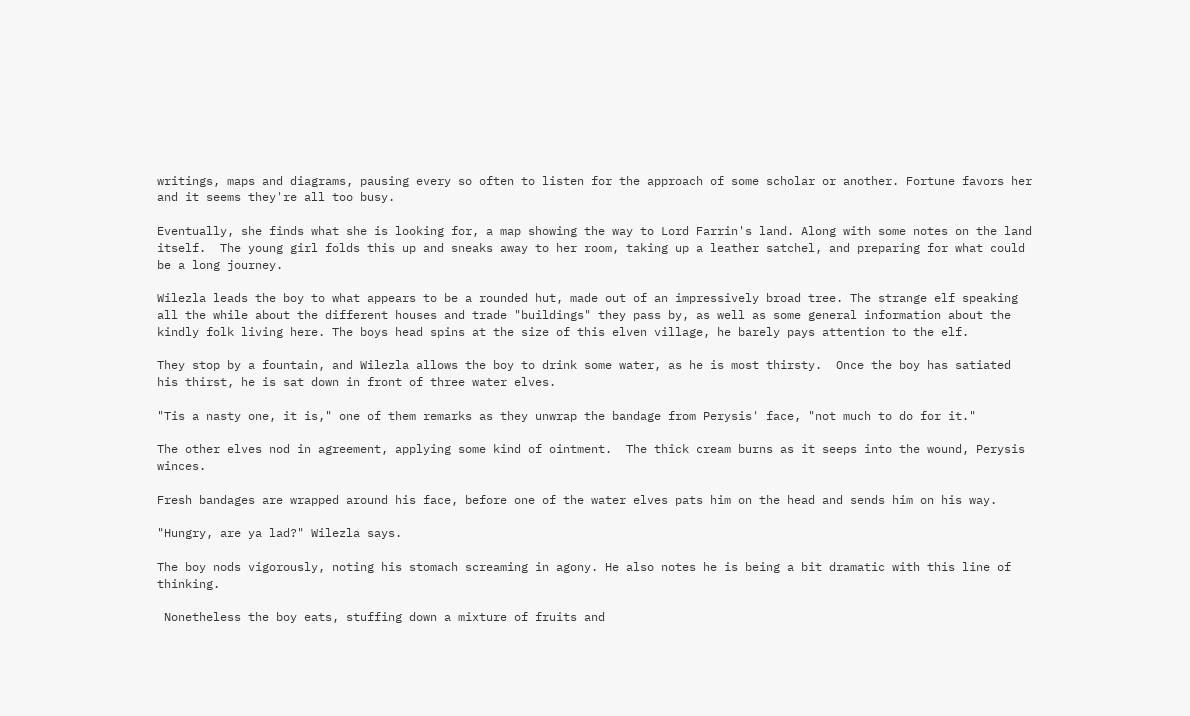writings, maps and diagrams, pausing every so often to listen for the approach of some scholar or another. Fortune favors her and it seems they're all too busy.

Eventually, she finds what she is looking for, a map showing the way to Lord Farrin's land. Along with some notes on the land itself.  The young girl folds this up and sneaks away to her room, taking up a leather satchel, and preparing for what could be a long journey.

Wilezla leads the boy to what appears to be a rounded hut, made out of an impressively broad tree. The strange elf speaking all the while about the different houses and trade "buildings" they pass by, as well as some general information about the kindly folk living here. The boys head spins at the size of this elven village, he barely pays attention to the elf.

They stop by a fountain, and Wilezla allows the boy to drink some water, as he is most thirsty.  Once the boy has satiated his thirst, he is sat down in front of three water elves.

"Tis a nasty one, it is," one of them remarks as they unwrap the bandage from Perysis' face, "not much to do for it."

The other elves nod in agreement, applying some kind of ointment.  The thick cream burns as it seeps into the wound, Perysis winces.

Fresh bandages are wrapped around his face, before one of the water elves pats him on the head and sends him on his way.

"Hungry, are ya lad?" Wilezla says.

The boy nods vigorously, noting his stomach screaming in agony. He also notes he is being a bit dramatic with this line of thinking.

 Nonetheless the boy eats, stuffing down a mixture of fruits and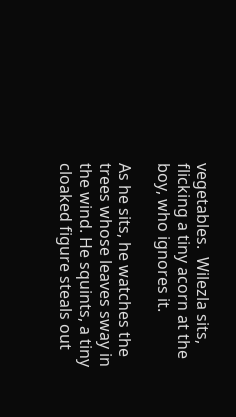vegetables.  Wilezla sits, flicking a tiny acorn at the boy, who ignores it.

As he sits, he watches the trees whose leaves sway in the wind. He squints, a tiny cloaked figure steals out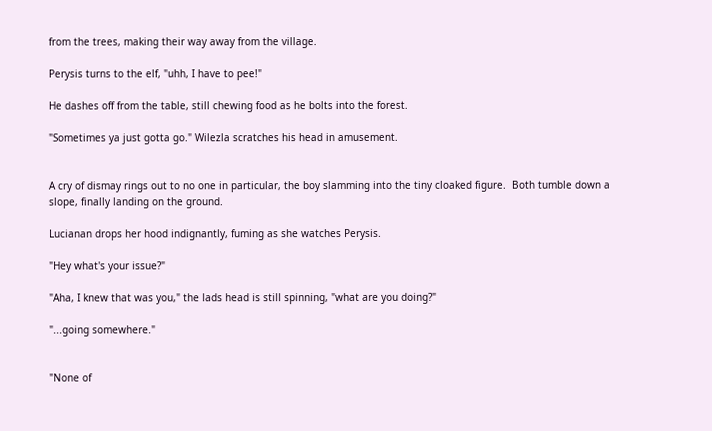from the trees, making their way away from the village.

Perysis turns to the elf, "uhh, I have to pee!"

He dashes off from the table, still chewing food as he bolts into the forest.

"Sometimes ya just gotta go." Wilezla scratches his head in amusement.


A cry of dismay rings out to no one in particular, the boy slamming into the tiny cloaked figure.  Both tumble down a slope, finally landing on the ground.

Lucianan drops her hood indignantly, fuming as she watches Perysis.

"Hey what's your issue?"

"Aha, I knew that was you," the lads head is still spinning, "what are you doing?"

"...going somewhere."


"None of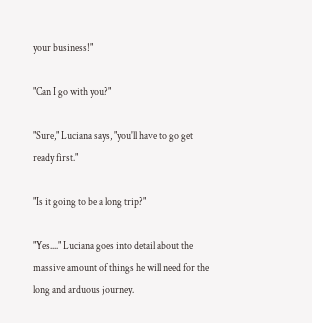your business!"

"Can I go with you?"

"Sure," Luciana says, "you'll have to go get ready first."

"Is it going to be a long trip?"

"Yes...." Luciana goes into detail about the massive amount of things he will need for the long and arduous journey.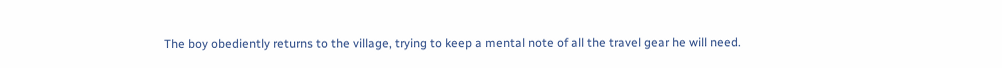The boy obediently returns to the village, trying to keep a mental note of all the travel gear he will need.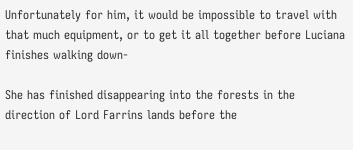Unfortunately for him, it would be impossible to travel with that much equipment, or to get it all together before Luciana finishes walking down-

She has finished disappearing into the forests in the direction of Lord Farrins lands before the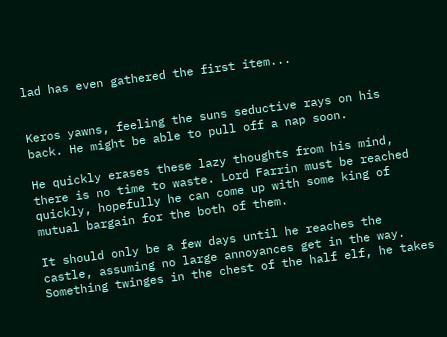lad has even gathered the first item...


Keros yawns, feeling the suns seductive rays on his back. He might be able to pull off a nap soon.

He quickly erases these lazy thoughts from his mind, there is no time to waste. Lord Farrin must be reached quickly, hopefully he can come up with some king of mutual bargain for the both of them.

It should only be a few days until he reaches the castle, assuming no large annoyances get in the way. Something twinges in the chest of the half elf, he takes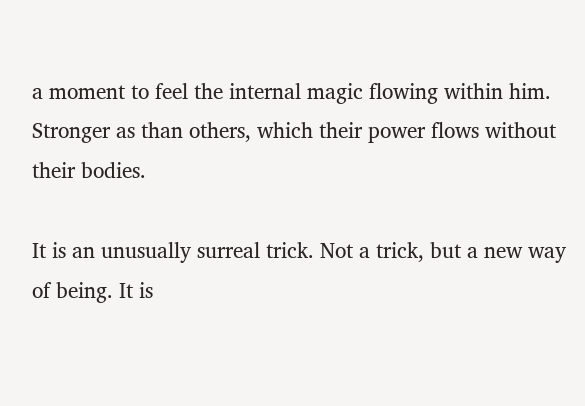a moment to feel the internal magic flowing within him. Stronger as than others, which their power flows without their bodies.

It is an unusually surreal trick. Not a trick, but a new way of being. It is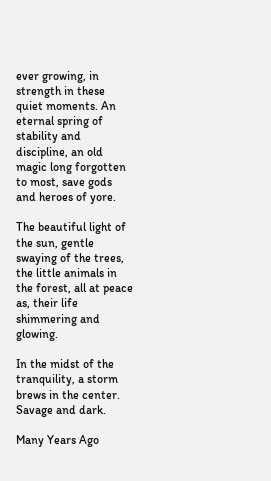ever growing, in strength in these quiet moments. An eternal spring of stability and discipline, an old magic long forgotten to most, save gods and heroes of yore.

The beautiful light of the sun, gentle swaying of the trees, the little animals in the forest, all at peace as, their life shimmering and glowing.

In the midst of the tranquility, a storm brews in the center. Savage and dark.

Many Years Ago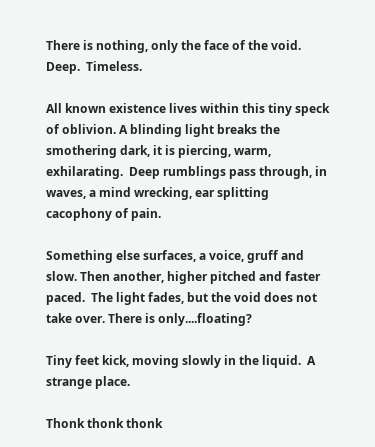There is nothing, only the face of the void.  Deep.  Timeless.

All known existence lives within this tiny speck of oblivion. A blinding light breaks the smothering dark, it is piercing, warm, exhilarating.  Deep rumblings pass through, in waves, a mind wrecking, ear splitting cacophony of pain.

Something else surfaces, a voice, gruff and slow. Then another, higher pitched and faster paced.  The light fades, but the void does not take over. There is only....floating?

Tiny feet kick, moving slowly in the liquid.  A strange place.

Thonk thonk thonk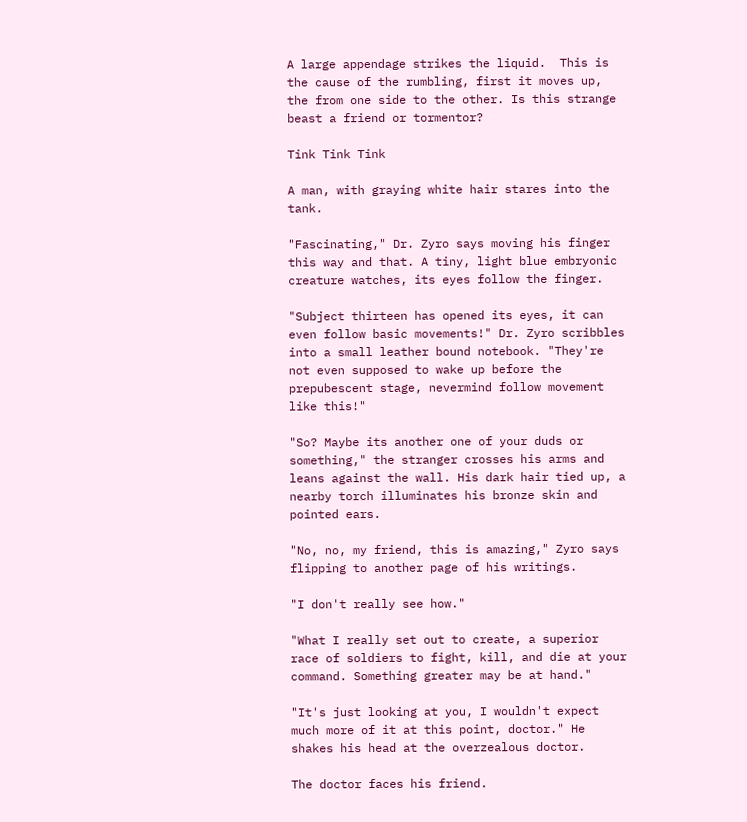A large appendage strikes the liquid.  This is the cause of the rumbling, first it moves up, the from one side to the other. Is this strange beast a friend or tormentor?

Tink Tink Tink

A man, with graying white hair stares into the tank.

"Fascinating," Dr. Zyro says moving his finger this way and that. A tiny, light blue embryonic creature watches, its eyes follow the finger.

"Subject thirteen has opened its eyes, it can even follow basic movements!" Dr. Zyro scribbles into a small leather bound notebook. "They're not even supposed to wake up before the prepubescent stage, nevermind follow movement like this!"

"So? Maybe its another one of your duds or something," the stranger crosses his arms and leans against the wall. His dark hair tied up, a nearby torch illuminates his bronze skin and pointed ears.

"No, no, my friend, this is amazing," Zyro says flipping to another page of his writings.

"I don't really see how."

"What I really set out to create, a superior race of soldiers to fight, kill, and die at your command. Something greater may be at hand."

"It's just looking at you, I wouldn't expect much more of it at this point, doctor." He shakes his head at the overzealous doctor.

The doctor faces his friend.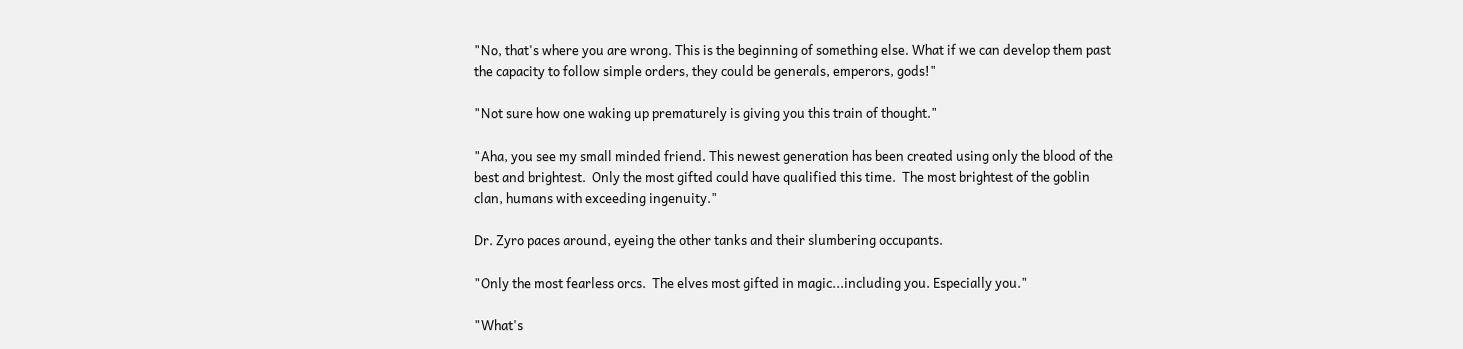"No, that's where you are wrong. This is the beginning of something else. What if we can develop them past the capacity to follow simple orders, they could be generals, emperors, gods!"

"Not sure how one waking up prematurely is giving you this train of thought."

"Aha, you see my small minded friend. This newest generation has been created using only the blood of the best and brightest.  Only the most gifted could have qualified this time.  The most brightest of the goblin clan, humans with exceeding ingenuity."

Dr. Zyro paces around, eyeing the other tanks and their slumbering occupants.

"Only the most fearless orcs.  The elves most gifted in magic...including you. Especially you."

"What's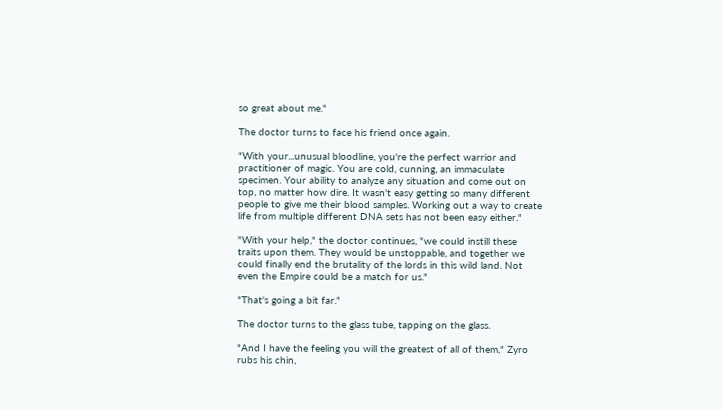so great about me."

The doctor turns to face his friend once again.

"With your...unusual bloodline, you're the perfect warrior and practitioner of magic. You are cold, cunning, an immaculate specimen. Your ability to analyze any situation and come out on top, no matter how dire. It wasn't easy getting so many different people to give me their blood samples. Working out a way to create life from multiple different DNA sets has not been easy either."

"With your help," the doctor continues, "we could instill these traits upon them. They would be unstoppable, and together we could finally end the brutality of the lords in this wild land. Not even the Empire could be a match for us."

"That's going a bit far."

The doctor turns to the glass tube, tapping on the glass.

"And I have the feeling you will the greatest of all of them," Zyro rubs his chin,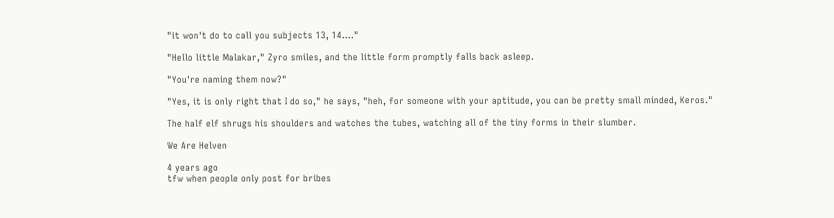"it won't do to call you subjects 13, 14...."

"Hello little Malakar," Zyro smiles, and the little form promptly falls back asleep.

"You're naming them now?"

"Yes, it is only right that I do so," he says, "heh, for someone with your aptitude, you can be pretty small minded, Keros."

The half elf shrugs his shoulders and watches the tubes, watching all of the tiny forms in their slumber.

We Are Helven

4 years ago
tfw when people only post for bribes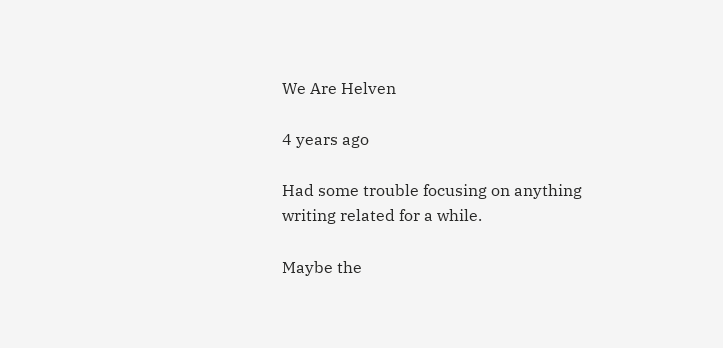We Are Helven

4 years ago

Had some trouble focusing on anything writing related for a while.

Maybe the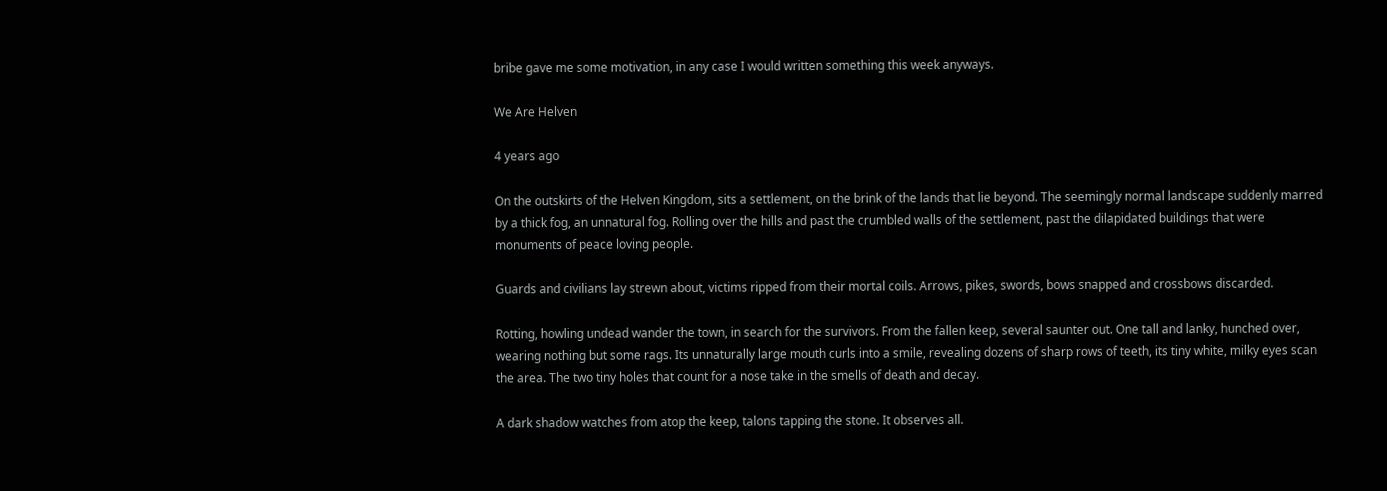bribe gave me some motivation, in any case I would written something this week anyways.

We Are Helven

4 years ago

On the outskirts of the Helven Kingdom, sits a settlement, on the brink of the lands that lie beyond. The seemingly normal landscape suddenly marred by a thick fog, an unnatural fog. Rolling over the hills and past the crumbled walls of the settlement, past the dilapidated buildings that were monuments of peace loving people.

Guards and civilians lay strewn about, victims ripped from their mortal coils. Arrows, pikes, swords, bows snapped and crossbows discarded.

Rotting, howling undead wander the town, in search for the survivors. From the fallen keep, several saunter out. One tall and lanky, hunched over, wearing nothing but some rags. Its unnaturally large mouth curls into a smile, revealing dozens of sharp rows of teeth, its tiny white, milky eyes scan the area. The two tiny holes that count for a nose take in the smells of death and decay.

A dark shadow watches from atop the keep, talons tapping the stone. It observes all.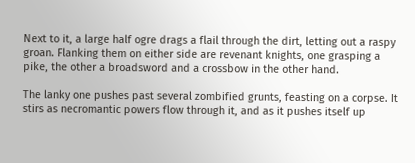Next to it, a large half ogre drags a flail through the dirt, letting out a raspy groan. Flanking them on either side are revenant knights, one grasping a pike, the other a broadsword and a crossbow in the other hand.

The lanky one pushes past several zombified grunts, feasting on a corpse. It stirs as necromantic powers flow through it, and as it pushes itself up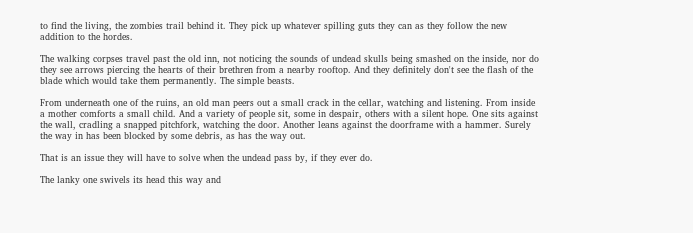to find the living, the zombies trail behind it. They pick up whatever spilling guts they can as they follow the new addition to the hordes.

The walking corpses travel past the old inn, not noticing the sounds of undead skulls being smashed on the inside, nor do they see arrows piercing the hearts of their brethren from a nearby rooftop. And they definitely don't see the flash of the blade which would take them permanently. The simple beasts.

From underneath one of the ruins, an old man peers out a small crack in the cellar, watching and listening. From inside a mother comforts a small child. And a variety of people sit, some in despair, others with a silent hope. One sits against the wall, cradling a snapped pitchfork, watching the door. Another leans against the doorframe with a hammer. Surely the way in has been blocked by some debris, as has the way out.

That is an issue they will have to solve when the undead pass by, if they ever do.

The lanky one swivels its head this way and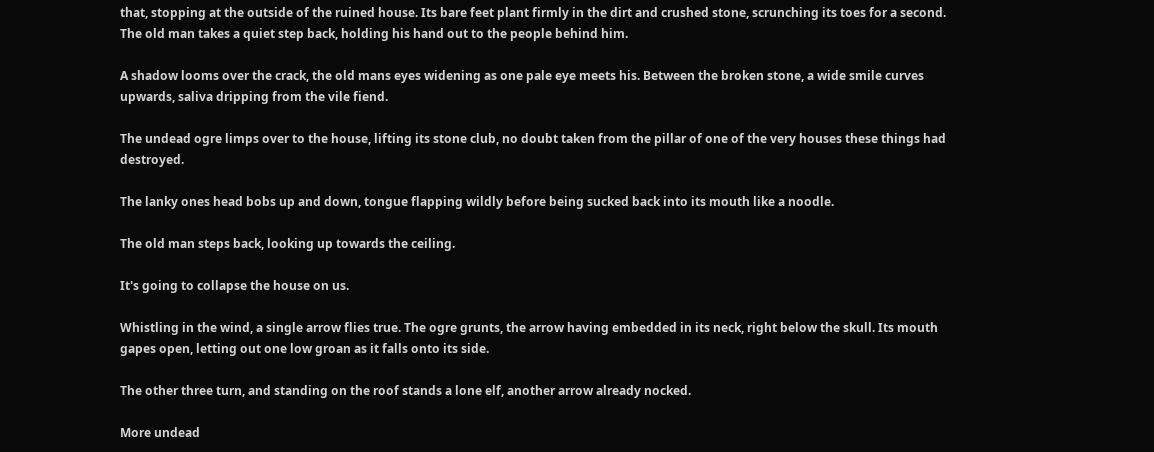that, stopping at the outside of the ruined house. Its bare feet plant firmly in the dirt and crushed stone, scrunching its toes for a second. The old man takes a quiet step back, holding his hand out to the people behind him.

A shadow looms over the crack, the old mans eyes widening as one pale eye meets his. Between the broken stone, a wide smile curves upwards, saliva dripping from the vile fiend.

The undead ogre limps over to the house, lifting its stone club, no doubt taken from the pillar of one of the very houses these things had destroyed.

The lanky ones head bobs up and down, tongue flapping wildly before being sucked back into its mouth like a noodle.

The old man steps back, looking up towards the ceiling.

It's going to collapse the house on us.

Whistling in the wind, a single arrow flies true. The ogre grunts, the arrow having embedded in its neck, right below the skull. Its mouth gapes open, letting out one low groan as it falls onto its side.

The other three turn, and standing on the roof stands a lone elf, another arrow already nocked.

More undead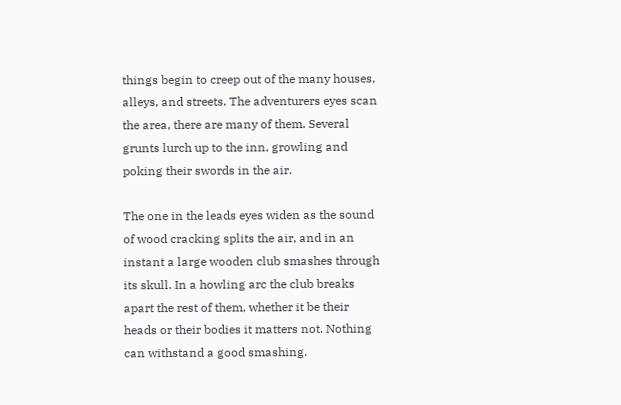things begin to creep out of the many houses, alleys, and streets. The adventurers eyes scan the area, there are many of them. Several grunts lurch up to the inn, growling and poking their swords in the air.

The one in the leads eyes widen as the sound of wood cracking splits the air, and in an instant a large wooden club smashes through its skull. In a howling arc the club breaks apart the rest of them, whether it be their heads or their bodies it matters not. Nothing can withstand a good smashing.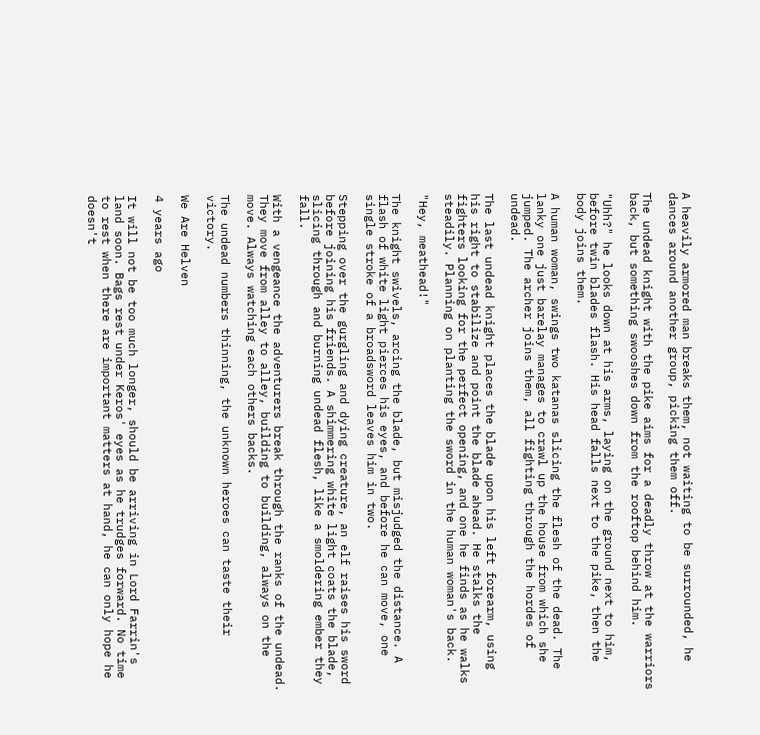A heavily armored man breaks them, not waiting to be surrounded, he dances around another group, picking them off.

The undead knight with the pike aims for a deadly throw at the warriors back, but something swooshes down from the rooftop behind him.

"Uhh?" he looks down at his arms, laying on the ground next to him, before twin blades flash. His head falls next to the pike, then the body joins them.

A human woman, swings two katanas slicing the flesh of the dead. The lanky one just barelay manages to crawl up the house from which she jumped. The archer joins them, all fighting through the hordes of undead.

The last undead knight places the blade upon his left forearm, using his right to stabilize and point the blade ahead. He stalks the fighters looking for the perfect opening, and one he finds as he walks steadily. Planning on planting the sword in the human woman's back.

"Hey, meathead!"

The knight swivels, arcing the blade, but misjudged the distance. A flash of white light pierces his eyes, and before he can move, one single stroke of a broadsword leaves him in two.

Stepping over the gurgling and dying creature, an elf raises his sword before joining his friends. A shimmering white light coats the blade, slicing through and burning undead flesh, like a smoldering ember they fall.

With a vengeance the adventurers break through the ranks of the undead. They move from alley to alley, building to building, always on the move. Always watching each others backs.

The undead numbers thinning, the unknown heroes can taste their victory.

We Are Helven

4 years ago

It will not be too much longer, should be arriving in Lord Farrin's land soon. Bags rest under Keros' eyes as he trudges forward. No time to rest when there are important matters at hand, he can only hope he doesn't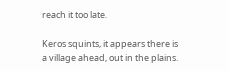reach it too late.

Keros squints, it appears there is a village ahead, out in the plains.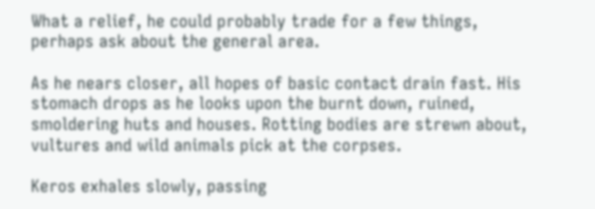What a relief, he could probably trade for a few things, perhaps ask about the general area.

As he nears closer, all hopes of basic contact drain fast. His stomach drops as he looks upon the burnt down, ruined, smoldering huts and houses. Rotting bodies are strewn about, vultures and wild animals pick at the corpses.

Keros exhales slowly, passing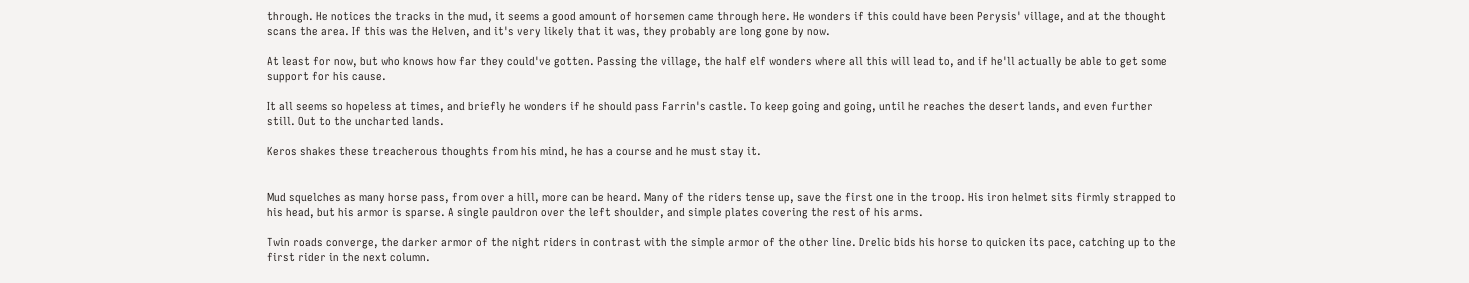through. He notices the tracks in the mud, it seems a good amount of horsemen came through here. He wonders if this could have been Perysis' village, and at the thought scans the area. If this was the Helven, and it's very likely that it was, they probably are long gone by now.

At least for now, but who knows how far they could've gotten. Passing the village, the half elf wonders where all this will lead to, and if he'll actually be able to get some support for his cause.

It all seems so hopeless at times, and briefly he wonders if he should pass Farrin's castle. To keep going and going, until he reaches the desert lands, and even further still. Out to the uncharted lands.

Keros shakes these treacherous thoughts from his mind, he has a course and he must stay it.


Mud squelches as many horse pass, from over a hill, more can be heard. Many of the riders tense up, save the first one in the troop. His iron helmet sits firmly strapped to his head, but his armor is sparse. A single pauldron over the left shoulder, and simple plates covering the rest of his arms.

Twin roads converge, the darker armor of the night riders in contrast with the simple armor of the other line. Drelic bids his horse to quicken its pace, catching up to the first rider in the next column.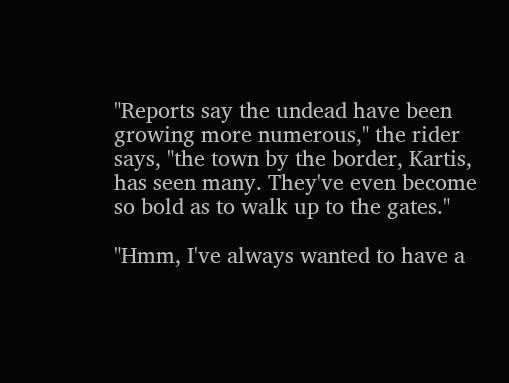"Reports say the undead have been growing more numerous," the rider says, "the town by the border, Kartis, has seen many. They've even become so bold as to walk up to the gates."

"Hmm, I've always wanted to have a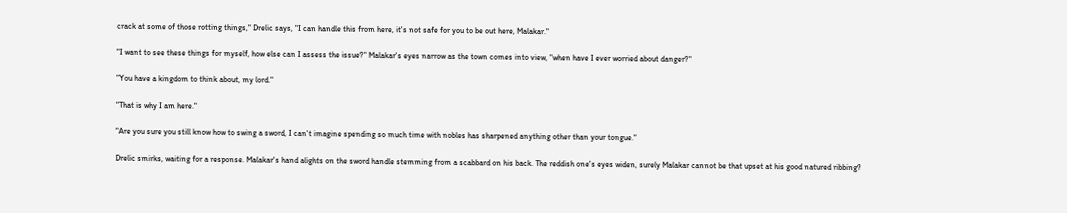crack at some of those rotting things," Drelic says, "I can handle this from here, it's not safe for you to be out here, Malakar."

"I want to see these things for myself, how else can I assess the issue?" Malakar's eyes narrow as the town comes into view, "when have I ever worried about danger?"

"You have a kingdom to think about, my lord."

"That is why I am here."

"Are you sure you still know how to swing a sword, I can't imagine spending so much time with nobles has sharpened anything other than your tongue."

Drelic smirks, waiting for a response. Malakar's hand alights on the sword handle stemming from a scabbard on his back. The reddish one's eyes widen, surely Malakar cannot be that upset at his good natured ribbing?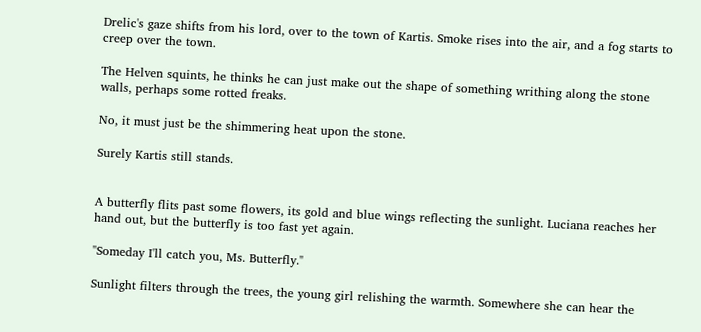Drelic's gaze shifts from his lord, over to the town of Kartis. Smoke rises into the air, and a fog starts to creep over the town.

The Helven squints, he thinks he can just make out the shape of something writhing along the stone walls, perhaps some rotted freaks.

No, it must just be the shimmering heat upon the stone.

Surely Kartis still stands.


A butterfly flits past some flowers, its gold and blue wings reflecting the sunlight. Luciana reaches her hand out, but the butterfly is too fast yet again.

"Someday I'll catch you, Ms. Butterfly."

Sunlight filters through the trees, the young girl relishing the warmth. Somewhere she can hear the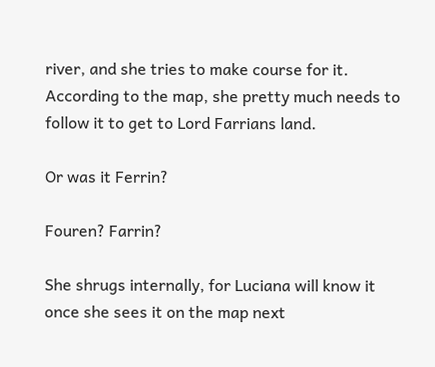river, and she tries to make course for it. According to the map, she pretty much needs to follow it to get to Lord Farrians land.

Or was it Ferrin?

Fouren? Farrin?

She shrugs internally, for Luciana will know it once she sees it on the map next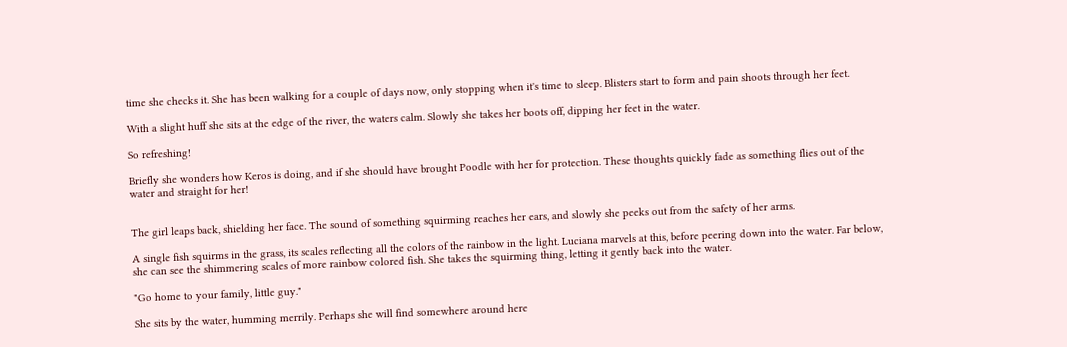time she checks it. She has been walking for a couple of days now, only stopping when it's time to sleep. Blisters start to form and pain shoots through her feet.

With a slight huff she sits at the edge of the river, the waters calm. Slowly she takes her boots off, dipping her feet in the water.

So refreshing!

Briefly she wonders how Keros is doing, and if she should have brought Poodle with her for protection. These thoughts quickly fade as something flies out of the water and straight for her!


The girl leaps back, shielding her face. The sound of something squirming reaches her ears, and slowly she peeks out from the safety of her arms.

A single fish squirms in the grass, its scales reflecting all the colors of the rainbow in the light. Luciana marvels at this, before peering down into the water. Far below, she can see the shimmering scales of more rainbow colored fish. She takes the squirming thing, letting it gently back into the water.

"Go home to your family, little guy."

She sits by the water, humming merrily. Perhaps she will find somewhere around here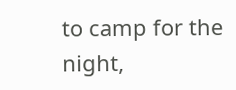to camp for the night,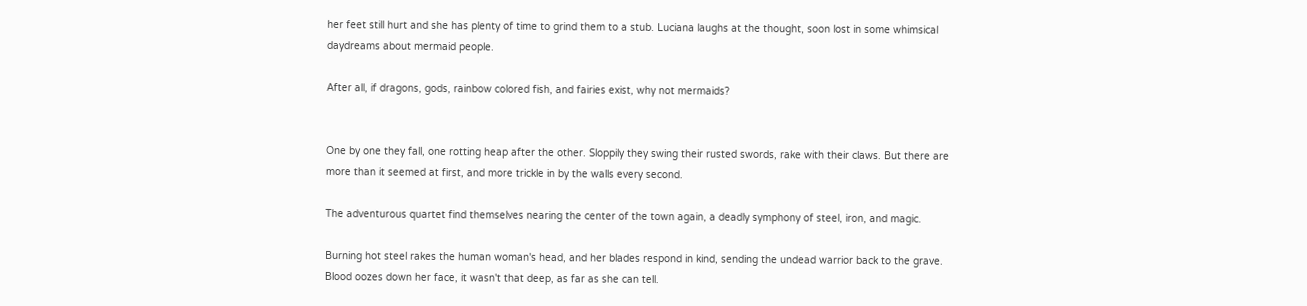her feet still hurt and she has plenty of time to grind them to a stub. Luciana laughs at the thought, soon lost in some whimsical daydreams about mermaid people.

After all, if dragons, gods, rainbow colored fish, and fairies exist, why not mermaids?


One by one they fall, one rotting heap after the other. Sloppily they swing their rusted swords, rake with their claws. But there are more than it seemed at first, and more trickle in by the walls every second.

The adventurous quartet find themselves nearing the center of the town again, a deadly symphony of steel, iron, and magic.

Burning hot steel rakes the human woman's head, and her blades respond in kind, sending the undead warrior back to the grave. Blood oozes down her face, it wasn't that deep, as far as she can tell.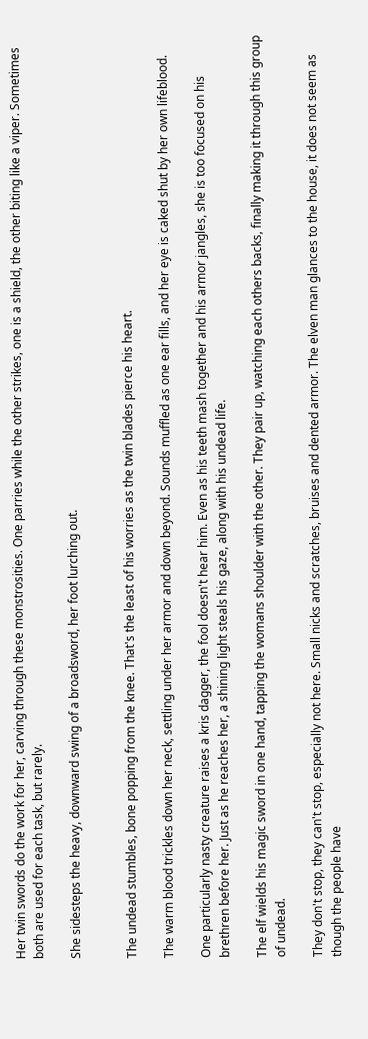Her twin swords do the work for her, carving through these monstrosities. One parries while the other strikes, one is a shield, the other biting like a viper. Sometimes both are used for each task, but rarely.

She sidesteps the heavy, downward swing of a broadsword, her foot lurching out.


The undead stumbles, bone popping from the knee. That's the least of his worries as the twin blades pierce his heart.

The warm blood trickles down her neck, settling under her armor and down beyond. Sounds muffled as one ear fills, and her eye is caked shut by her own lifeblood.

One particularly nasty creature raises a kris dagger, the fool doesn't hear him. Even as his teeth mash together and his armor jangles, she is too focused on his brethren before her. Just as he reaches her, a shining light steals his gaze, along with his undead life.

The elf wields his magic sword in one hand, tapping the womans shoulder with the other. They pair up, watching each others backs, finally making it through this group of undead.

They don't stop, they can't stop, especially not here. Small nicks and scratches, bruises and dented armor. The elven man glances to the house, it does not seem as though the people have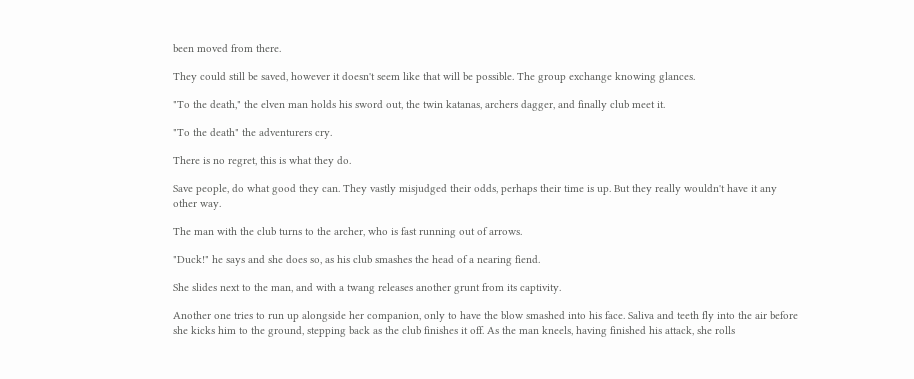been moved from there.

They could still be saved, however it doesn't seem like that will be possible. The group exchange knowing glances.

"To the death," the elven man holds his sword out, the twin katanas, archers dagger, and finally club meet it.

"To the death" the adventurers cry.

There is no regret, this is what they do.

Save people, do what good they can. They vastly misjudged their odds, perhaps their time is up. But they really wouldn't have it any other way.

The man with the club turns to the archer, who is fast running out of arrows.

"Duck!" he says and she does so, as his club smashes the head of a nearing fiend.

She slides next to the man, and with a twang releases another grunt from its captivity.

Another one tries to run up alongside her companion, only to have the blow smashed into his face. Saliva and teeth fly into the air before she kicks him to the ground, stepping back as the club finishes it off. As the man kneels, having finished his attack, she rolls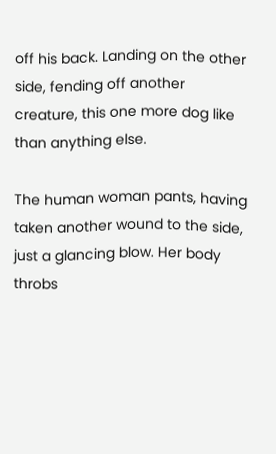off his back. Landing on the other side, fending off another creature, this one more dog like than anything else.

The human woman pants, having taken another wound to the side, just a glancing blow. Her body throbs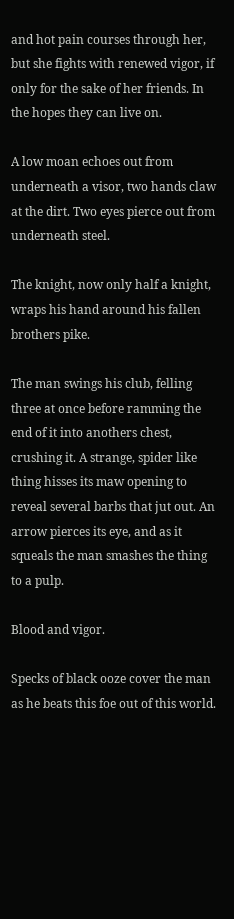and hot pain courses through her, but she fights with renewed vigor, if only for the sake of her friends. In the hopes they can live on.

A low moan echoes out from underneath a visor, two hands claw at the dirt. Two eyes pierce out from underneath steel.

The knight, now only half a knight, wraps his hand around his fallen brothers pike.

The man swings his club, felling three at once before ramming the end of it into anothers chest, crushing it. A strange, spider like thing hisses its maw opening to reveal several barbs that jut out. An arrow pierces its eye, and as it squeals the man smashes the thing to a pulp.

Blood and vigor.

Specks of black ooze cover the man as he beats this foe out of this world.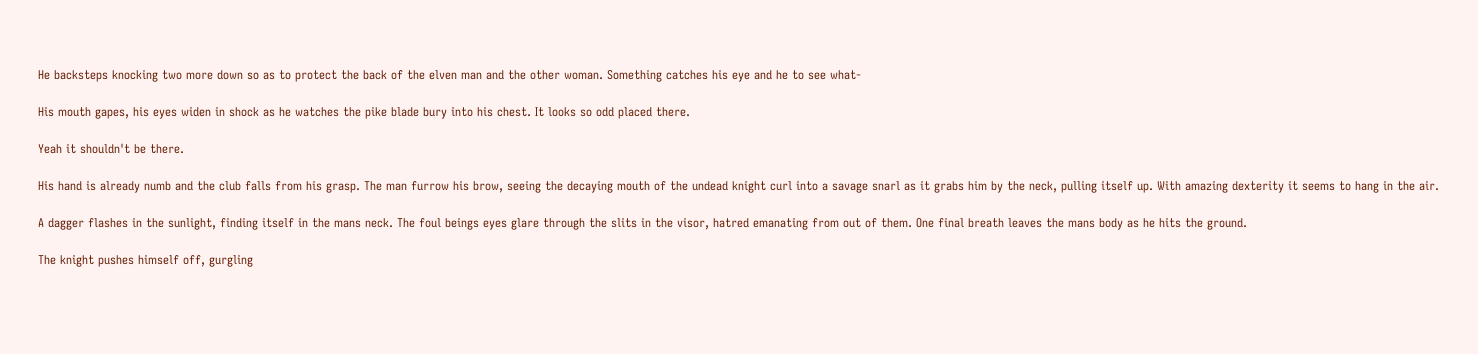He backsteps knocking two more down so as to protect the back of the elven man and the other woman. Something catches his eye and he to see what-

His mouth gapes, his eyes widen in shock as he watches the pike blade bury into his chest. It looks so odd placed there.

Yeah it shouldn't be there.

His hand is already numb and the club falls from his grasp. The man furrow his brow, seeing the decaying mouth of the undead knight curl into a savage snarl as it grabs him by the neck, pulling itself up. With amazing dexterity it seems to hang in the air.

A dagger flashes in the sunlight, finding itself in the mans neck. The foul beings eyes glare through the slits in the visor, hatred emanating from out of them. One final breath leaves the mans body as he hits the ground.

The knight pushes himself off, gurgling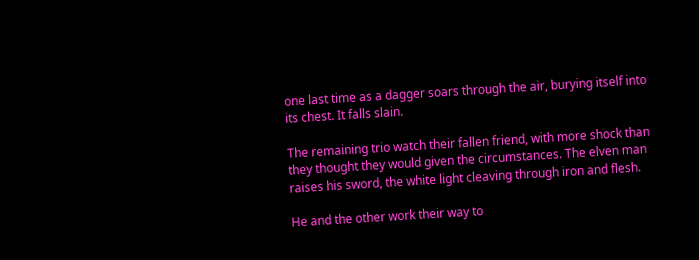one last time as a dagger soars through the air, burying itself into its chest. It falls slain.

The remaining trio watch their fallen friend, with more shock than they thought they would given the circumstances. The elven man raises his sword, the white light cleaving through iron and flesh.

He and the other work their way to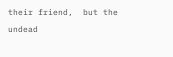their friend,  but the undead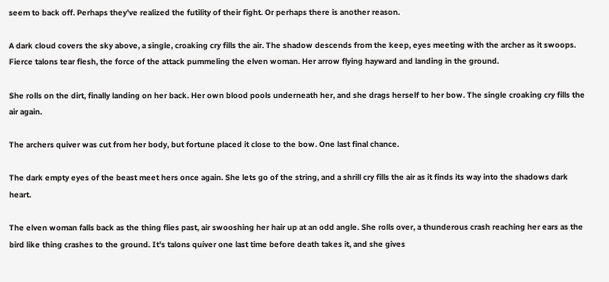seem to back off. Perhaps they've realized the futility of their fight. Or perhaps there is another reason.

A dark cloud covers the sky above, a single, croaking cry fills the air. The shadow descends from the keep, eyes meeting with the archer as it swoops. Fierce talons tear flesh, the force of the attack pummeling the elven woman. Her arrow flying hayward and landing in the ground.

She rolls on the dirt, finally landing on her back. Her own blood pools underneath her, and she drags herself to her bow. The single croaking cry fills the air again.

The archers quiver was cut from her body, but fortune placed it close to the bow. One last final chance.

The dark empty eyes of the beast meet hers once again. She lets go of the string, and a shrill cry fills the air as it finds its way into the shadows dark heart.

The elven woman falls back as the thing flies past, air swooshing her hair up at an odd angle. She rolls over, a thunderous crash reaching her ears as the bird like thing crashes to the ground. It's talons quiver one last time before death takes it, and she gives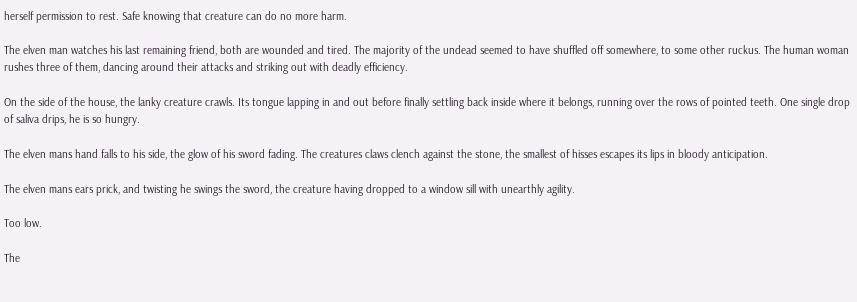herself permission to rest. Safe knowing that creature can do no more harm.

The elven man watches his last remaining friend, both are wounded and tired. The majority of the undead seemed to have shuffled off somewhere, to some other ruckus. The human woman rushes three of them, dancing around their attacks and striking out with deadly efficiency.

On the side of the house, the lanky creature crawls. Its tongue lapping in and out before finally settling back inside where it belongs, running over the rows of pointed teeth. One single drop of saliva drips, he is so hungry.

The elven mans hand falls to his side, the glow of his sword fading. The creatures claws clench against the stone, the smallest of hisses escapes its lips in bloody anticipation.

The elven mans ears prick, and twisting he swings the sword, the creature having dropped to a window sill with unearthly agility.

Too low.

The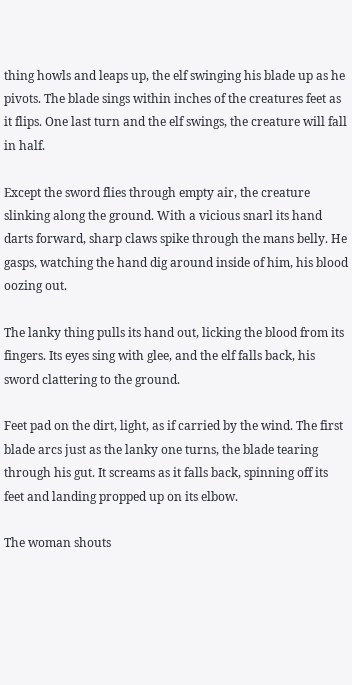thing howls and leaps up, the elf swinging his blade up as he pivots. The blade sings within inches of the creatures feet as it flips. One last turn and the elf swings, the creature will fall in half.

Except the sword flies through empty air, the creature slinking along the ground. With a vicious snarl its hand darts forward, sharp claws spike through the mans belly. He gasps, watching the hand dig around inside of him, his blood oozing out.

The lanky thing pulls its hand out, licking the blood from its fingers. Its eyes sing with glee, and the elf falls back, his sword clattering to the ground.

Feet pad on the dirt, light, as if carried by the wind. The first blade arcs just as the lanky one turns, the blade tearing through his gut. It screams as it falls back, spinning off its feet and landing propped up on its elbow.

The woman shouts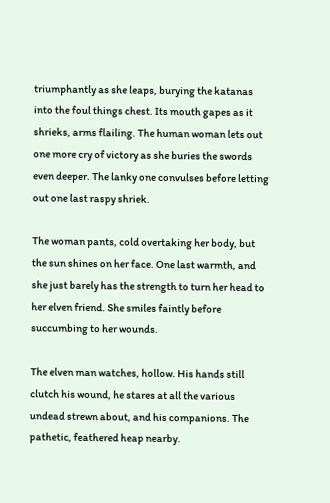triumphantly as she leaps, burying the katanas into the foul things chest. Its mouth gapes as it shrieks, arms flailing. The human woman lets out one more cry of victory as she buries the swords even deeper. The lanky one convulses before letting out one last raspy shriek.

The woman pants, cold overtaking her body, but the sun shines on her face. One last warmth, and she just barely has the strength to turn her head to her elven friend. She smiles faintly before succumbing to her wounds.

The elven man watches, hollow. His hands still clutch his wound, he stares at all the various undead strewn about, and his companions. The pathetic, feathered heap nearby.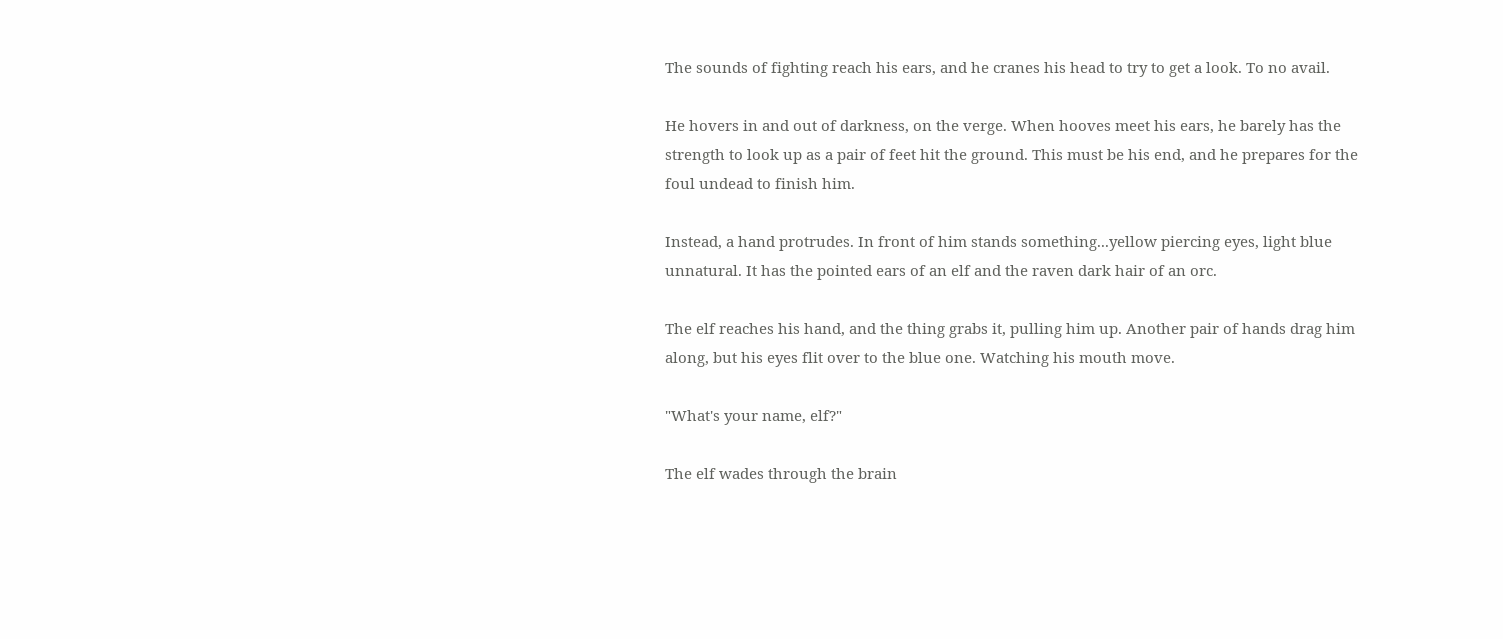The sounds of fighting reach his ears, and he cranes his head to try to get a look. To no avail.

He hovers in and out of darkness, on the verge. When hooves meet his ears, he barely has the strength to look up as a pair of feet hit the ground. This must be his end, and he prepares for the foul undead to finish him.

Instead, a hand protrudes. In front of him stands something...yellow piercing eyes, light blue unnatural. It has the pointed ears of an elf and the raven dark hair of an orc.

The elf reaches his hand, and the thing grabs it, pulling him up. Another pair of hands drag him along, but his eyes flit over to the blue one. Watching his mouth move.

"What's your name, elf?"

The elf wades through the brain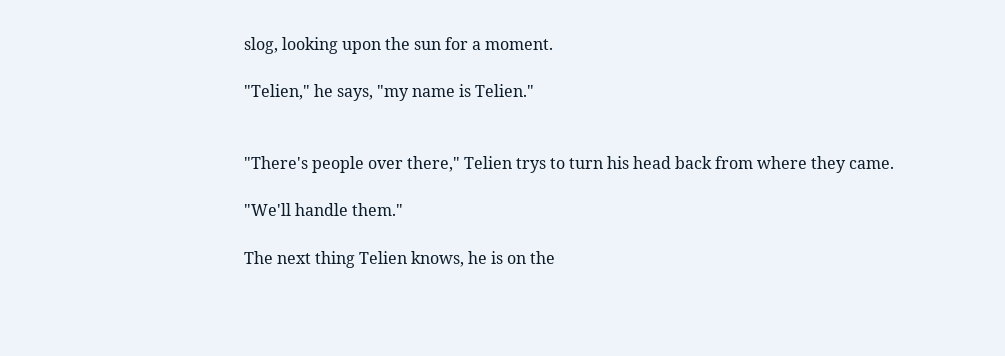slog, looking upon the sun for a moment.

"Telien," he says, "my name is Telien."


"There's people over there," Telien trys to turn his head back from where they came.

"We'll handle them."

The next thing Telien knows, he is on the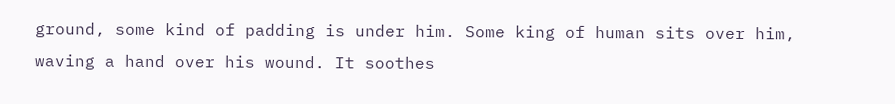ground, some kind of padding is under him. Some king of human sits over him, waving a hand over his wound. It soothes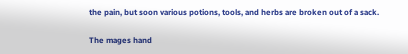the pain, but soon various potions, tools, and herbs are broken out of a sack.

The mages hand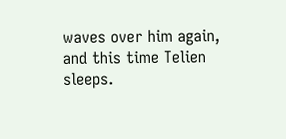waves over him again, and this time Telien sleeps.